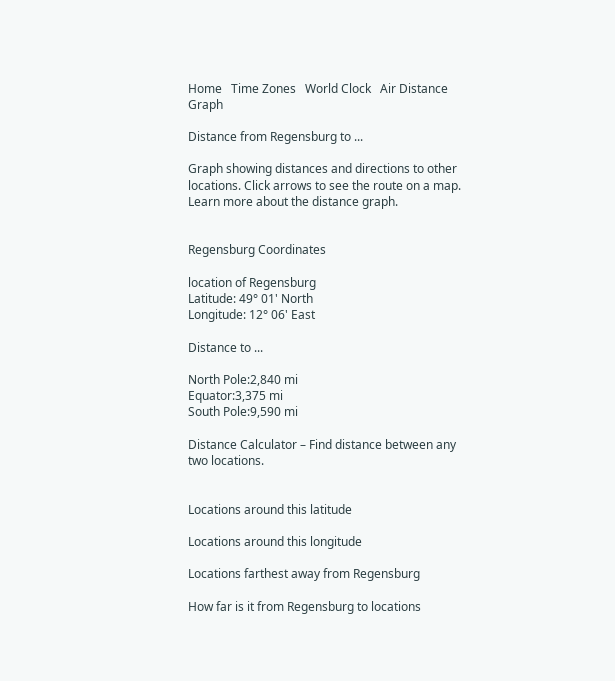Home   Time Zones   World Clock   Air Distance Graph

Distance from Regensburg to ...

Graph showing distances and directions to other locations. Click arrows to see the route on a map. Learn more about the distance graph.


Regensburg Coordinates

location of Regensburg
Latitude: 49° 01' North
Longitude: 12° 06' East

Distance to ...

North Pole:2,840 mi
Equator:3,375 mi
South Pole:9,590 mi

Distance Calculator – Find distance between any two locations.


Locations around this latitude

Locations around this longitude

Locations farthest away from Regensburg

How far is it from Regensburg to locations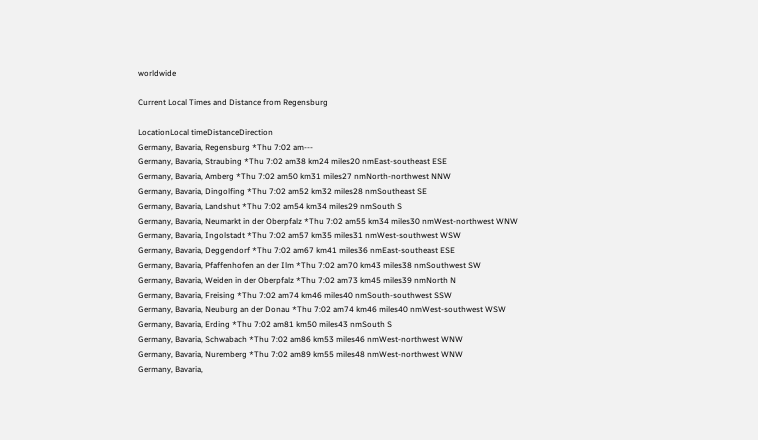worldwide

Current Local Times and Distance from Regensburg

LocationLocal timeDistanceDirection
Germany, Bavaria, Regensburg *Thu 7:02 am---
Germany, Bavaria, Straubing *Thu 7:02 am38 km24 miles20 nmEast-southeast ESE
Germany, Bavaria, Amberg *Thu 7:02 am50 km31 miles27 nmNorth-northwest NNW
Germany, Bavaria, Dingolfing *Thu 7:02 am52 km32 miles28 nmSoutheast SE
Germany, Bavaria, Landshut *Thu 7:02 am54 km34 miles29 nmSouth S
Germany, Bavaria, Neumarkt in der Oberpfalz *Thu 7:02 am55 km34 miles30 nmWest-northwest WNW
Germany, Bavaria, Ingolstadt *Thu 7:02 am57 km35 miles31 nmWest-southwest WSW
Germany, Bavaria, Deggendorf *Thu 7:02 am67 km41 miles36 nmEast-southeast ESE
Germany, Bavaria, Pfaffenhofen an der Ilm *Thu 7:02 am70 km43 miles38 nmSouthwest SW
Germany, Bavaria, Weiden in der Oberpfalz *Thu 7:02 am73 km45 miles39 nmNorth N
Germany, Bavaria, Freising *Thu 7:02 am74 km46 miles40 nmSouth-southwest SSW
Germany, Bavaria, Neuburg an der Donau *Thu 7:02 am74 km46 miles40 nmWest-southwest WSW
Germany, Bavaria, Erding *Thu 7:02 am81 km50 miles43 nmSouth S
Germany, Bavaria, Schwabach *Thu 7:02 am86 km53 miles46 nmWest-northwest WNW
Germany, Bavaria, Nuremberg *Thu 7:02 am89 km55 miles48 nmWest-northwest WNW
Germany, Bavaria,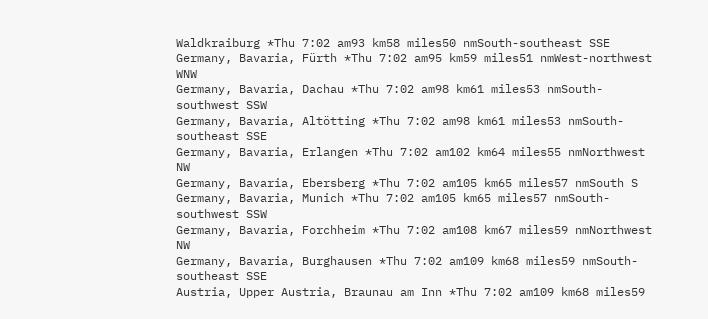Waldkraiburg *Thu 7:02 am93 km58 miles50 nmSouth-southeast SSE
Germany, Bavaria, Fürth *Thu 7:02 am95 km59 miles51 nmWest-northwest WNW
Germany, Bavaria, Dachau *Thu 7:02 am98 km61 miles53 nmSouth-southwest SSW
Germany, Bavaria, Altötting *Thu 7:02 am98 km61 miles53 nmSouth-southeast SSE
Germany, Bavaria, Erlangen *Thu 7:02 am102 km64 miles55 nmNorthwest NW
Germany, Bavaria, Ebersberg *Thu 7:02 am105 km65 miles57 nmSouth S
Germany, Bavaria, Munich *Thu 7:02 am105 km65 miles57 nmSouth-southwest SSW
Germany, Bavaria, Forchheim *Thu 7:02 am108 km67 miles59 nmNorthwest NW
Germany, Bavaria, Burghausen *Thu 7:02 am109 km68 miles59 nmSouth-southeast SSE
Austria, Upper Austria, Braunau am Inn *Thu 7:02 am109 km68 miles59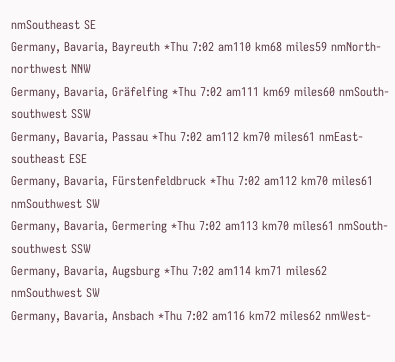nmSoutheast SE
Germany, Bavaria, Bayreuth *Thu 7:02 am110 km68 miles59 nmNorth-northwest NNW
Germany, Bavaria, Gräfelfing *Thu 7:02 am111 km69 miles60 nmSouth-southwest SSW
Germany, Bavaria, Passau *Thu 7:02 am112 km70 miles61 nmEast-southeast ESE
Germany, Bavaria, Fürstenfeldbruck *Thu 7:02 am112 km70 miles61 nmSouthwest SW
Germany, Bavaria, Germering *Thu 7:02 am113 km70 miles61 nmSouth-southwest SSW
Germany, Bavaria, Augsburg *Thu 7:02 am114 km71 miles62 nmSouthwest SW
Germany, Bavaria, Ansbach *Thu 7:02 am116 km72 miles62 nmWest-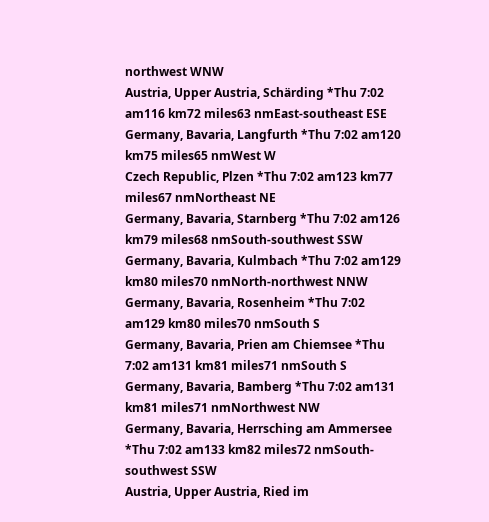northwest WNW
Austria, Upper Austria, Schärding *Thu 7:02 am116 km72 miles63 nmEast-southeast ESE
Germany, Bavaria, Langfurth *Thu 7:02 am120 km75 miles65 nmWest W
Czech Republic, Plzen *Thu 7:02 am123 km77 miles67 nmNortheast NE
Germany, Bavaria, Starnberg *Thu 7:02 am126 km79 miles68 nmSouth-southwest SSW
Germany, Bavaria, Kulmbach *Thu 7:02 am129 km80 miles70 nmNorth-northwest NNW
Germany, Bavaria, Rosenheim *Thu 7:02 am129 km80 miles70 nmSouth S
Germany, Bavaria, Prien am Chiemsee *Thu 7:02 am131 km81 miles71 nmSouth S
Germany, Bavaria, Bamberg *Thu 7:02 am131 km81 miles71 nmNorthwest NW
Germany, Bavaria, Herrsching am Ammersee *Thu 7:02 am133 km82 miles72 nmSouth-southwest SSW
Austria, Upper Austria, Ried im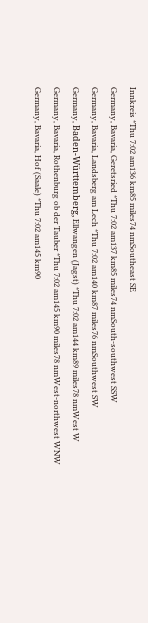Innkreis *Thu 7:02 am136 km85 miles74 nmSoutheast SE
Germany, Bavaria, Geretsried *Thu 7:02 am137 km85 miles74 nmSouth-southwest SSW
Germany, Bavaria, Landsberg am Lech *Thu 7:02 am140 km87 miles76 nmSouthwest SW
Germany, Baden-Württemberg, Ellwangen (Jagst) *Thu 7:02 am144 km89 miles78 nmWest W
Germany, Bavaria, Rothenburg ob der Tauber *Thu 7:02 am145 km90 miles78 nmWest-northwest WNW
Germany, Bavaria, Hof (Saale) *Thu 7:02 am145 km90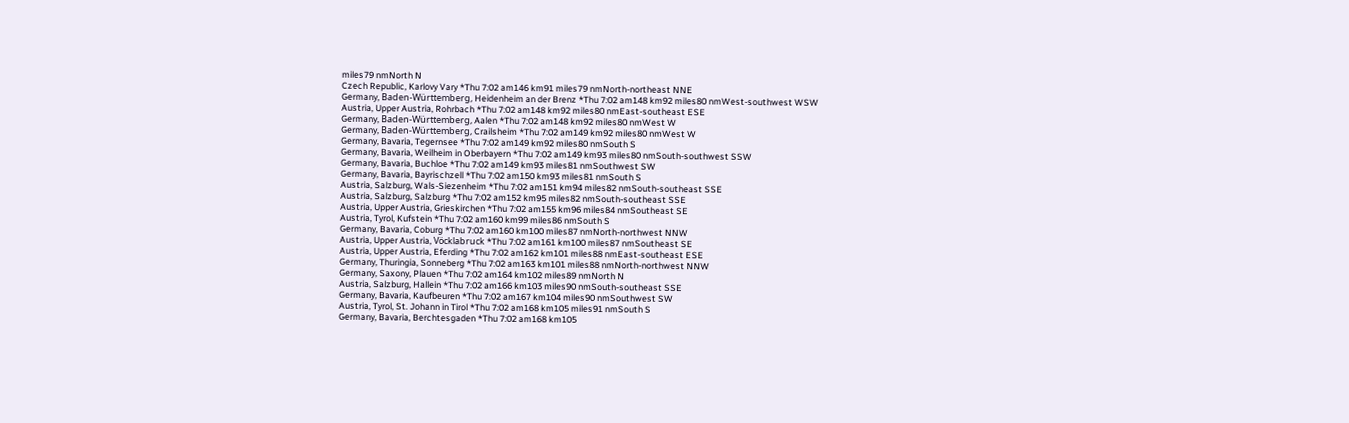miles79 nmNorth N
Czech Republic, Karlovy Vary *Thu 7:02 am146 km91 miles79 nmNorth-northeast NNE
Germany, Baden-Württemberg, Heidenheim an der Brenz *Thu 7:02 am148 km92 miles80 nmWest-southwest WSW
Austria, Upper Austria, Rohrbach *Thu 7:02 am148 km92 miles80 nmEast-southeast ESE
Germany, Baden-Württemberg, Aalen *Thu 7:02 am148 km92 miles80 nmWest W
Germany, Baden-Württemberg, Crailsheim *Thu 7:02 am149 km92 miles80 nmWest W
Germany, Bavaria, Tegernsee *Thu 7:02 am149 km92 miles80 nmSouth S
Germany, Bavaria, Weilheim in Oberbayern *Thu 7:02 am149 km93 miles80 nmSouth-southwest SSW
Germany, Bavaria, Buchloe *Thu 7:02 am149 km93 miles81 nmSouthwest SW
Germany, Bavaria, Bayrischzell *Thu 7:02 am150 km93 miles81 nmSouth S
Austria, Salzburg, Wals-Siezenheim *Thu 7:02 am151 km94 miles82 nmSouth-southeast SSE
Austria, Salzburg, Salzburg *Thu 7:02 am152 km95 miles82 nmSouth-southeast SSE
Austria, Upper Austria, Grieskirchen *Thu 7:02 am155 km96 miles84 nmSoutheast SE
Austria, Tyrol, Kufstein *Thu 7:02 am160 km99 miles86 nmSouth S
Germany, Bavaria, Coburg *Thu 7:02 am160 km100 miles87 nmNorth-northwest NNW
Austria, Upper Austria, Vöcklabruck *Thu 7:02 am161 km100 miles87 nmSoutheast SE
Austria, Upper Austria, Eferding *Thu 7:02 am162 km101 miles88 nmEast-southeast ESE
Germany, Thuringia, Sonneberg *Thu 7:02 am163 km101 miles88 nmNorth-northwest NNW
Germany, Saxony, Plauen *Thu 7:02 am164 km102 miles89 nmNorth N
Austria, Salzburg, Hallein *Thu 7:02 am166 km103 miles90 nmSouth-southeast SSE
Germany, Bavaria, Kaufbeuren *Thu 7:02 am167 km104 miles90 nmSouthwest SW
Austria, Tyrol, St. Johann in Tirol *Thu 7:02 am168 km105 miles91 nmSouth S
Germany, Bavaria, Berchtesgaden *Thu 7:02 am168 km105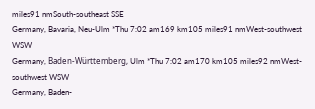miles91 nmSouth-southeast SSE
Germany, Bavaria, Neu-Ulm *Thu 7:02 am169 km105 miles91 nmWest-southwest WSW
Germany, Baden-Württemberg, Ulm *Thu 7:02 am170 km105 miles92 nmWest-southwest WSW
Germany, Baden-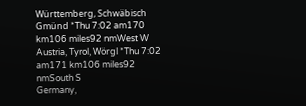Württemberg, Schwäbisch Gmünd *Thu 7:02 am170 km106 miles92 nmWest W
Austria, Tyrol, Wörgl *Thu 7:02 am171 km106 miles92 nmSouth S
Germany,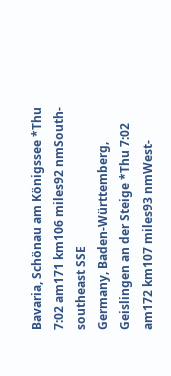Bavaria, Schönau am Königssee *Thu 7:02 am171 km106 miles92 nmSouth-southeast SSE
Germany, Baden-Württemberg, Geislingen an der Steige *Thu 7:02 am172 km107 miles93 nmWest-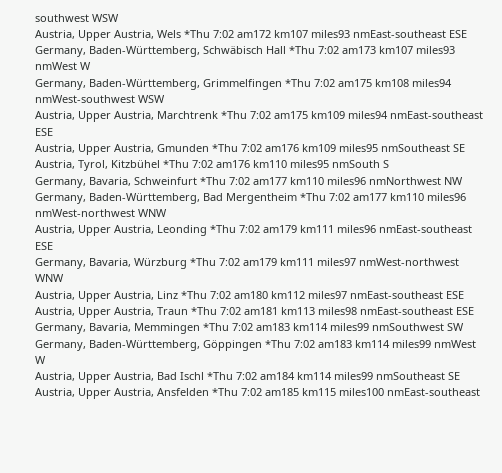southwest WSW
Austria, Upper Austria, Wels *Thu 7:02 am172 km107 miles93 nmEast-southeast ESE
Germany, Baden-Württemberg, Schwäbisch Hall *Thu 7:02 am173 km107 miles93 nmWest W
Germany, Baden-Württemberg, Grimmelfingen *Thu 7:02 am175 km108 miles94 nmWest-southwest WSW
Austria, Upper Austria, Marchtrenk *Thu 7:02 am175 km109 miles94 nmEast-southeast ESE
Austria, Upper Austria, Gmunden *Thu 7:02 am176 km109 miles95 nmSoutheast SE
Austria, Tyrol, Kitzbühel *Thu 7:02 am176 km110 miles95 nmSouth S
Germany, Bavaria, Schweinfurt *Thu 7:02 am177 km110 miles96 nmNorthwest NW
Germany, Baden-Württemberg, Bad Mergentheim *Thu 7:02 am177 km110 miles96 nmWest-northwest WNW
Austria, Upper Austria, Leonding *Thu 7:02 am179 km111 miles96 nmEast-southeast ESE
Germany, Bavaria, Würzburg *Thu 7:02 am179 km111 miles97 nmWest-northwest WNW
Austria, Upper Austria, Linz *Thu 7:02 am180 km112 miles97 nmEast-southeast ESE
Austria, Upper Austria, Traun *Thu 7:02 am181 km113 miles98 nmEast-southeast ESE
Germany, Bavaria, Memmingen *Thu 7:02 am183 km114 miles99 nmSouthwest SW
Germany, Baden-Württemberg, Göppingen *Thu 7:02 am183 km114 miles99 nmWest W
Austria, Upper Austria, Bad Ischl *Thu 7:02 am184 km114 miles99 nmSoutheast SE
Austria, Upper Austria, Ansfelden *Thu 7:02 am185 km115 miles100 nmEast-southeast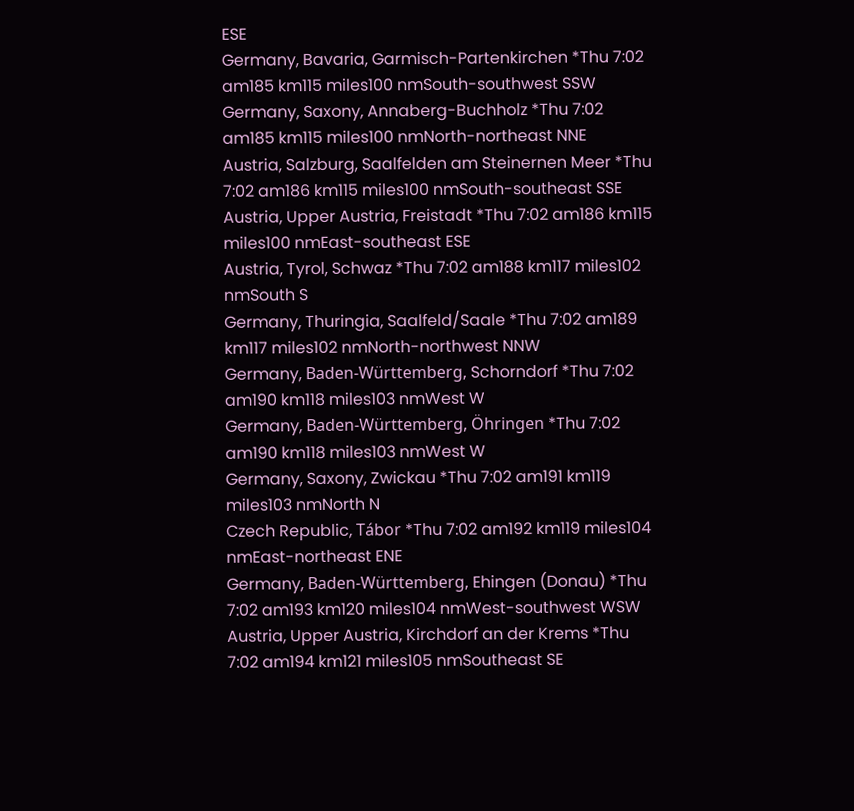ESE
Germany, Bavaria, Garmisch-Partenkirchen *Thu 7:02 am185 km115 miles100 nmSouth-southwest SSW
Germany, Saxony, Annaberg-Buchholz *Thu 7:02 am185 km115 miles100 nmNorth-northeast NNE
Austria, Salzburg, Saalfelden am Steinernen Meer *Thu 7:02 am186 km115 miles100 nmSouth-southeast SSE
Austria, Upper Austria, Freistadt *Thu 7:02 am186 km115 miles100 nmEast-southeast ESE
Austria, Tyrol, Schwaz *Thu 7:02 am188 km117 miles102 nmSouth S
Germany, Thuringia, Saalfeld/Saale *Thu 7:02 am189 km117 miles102 nmNorth-northwest NNW
Germany, Baden-Württemberg, Schorndorf *Thu 7:02 am190 km118 miles103 nmWest W
Germany, Baden-Württemberg, Öhringen *Thu 7:02 am190 km118 miles103 nmWest W
Germany, Saxony, Zwickau *Thu 7:02 am191 km119 miles103 nmNorth N
Czech Republic, Tábor *Thu 7:02 am192 km119 miles104 nmEast-northeast ENE
Germany, Baden-Württemberg, Ehingen (Donau) *Thu 7:02 am193 km120 miles104 nmWest-southwest WSW
Austria, Upper Austria, Kirchdorf an der Krems *Thu 7:02 am194 km121 miles105 nmSoutheast SE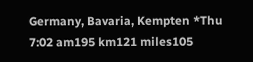Germany, Bavaria, Kempten *Thu 7:02 am195 km121 miles105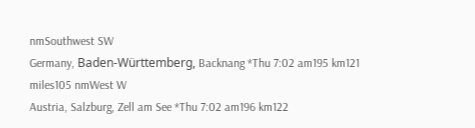nmSouthwest SW
Germany, Baden-Württemberg, Backnang *Thu 7:02 am195 km121 miles105 nmWest W
Austria, Salzburg, Zell am See *Thu 7:02 am196 km122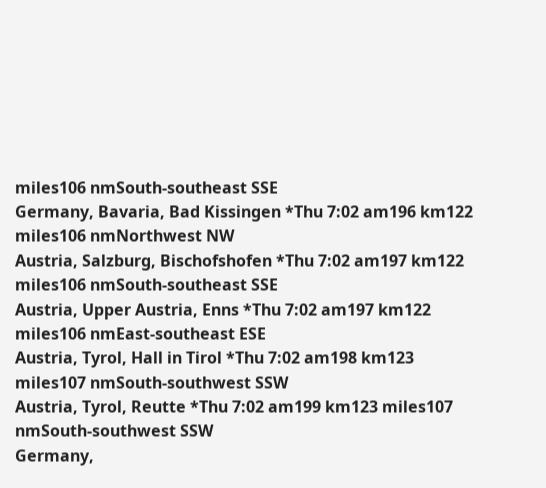miles106 nmSouth-southeast SSE
Germany, Bavaria, Bad Kissingen *Thu 7:02 am196 km122 miles106 nmNorthwest NW
Austria, Salzburg, Bischofshofen *Thu 7:02 am197 km122 miles106 nmSouth-southeast SSE
Austria, Upper Austria, Enns *Thu 7:02 am197 km122 miles106 nmEast-southeast ESE
Austria, Tyrol, Hall in Tirol *Thu 7:02 am198 km123 miles107 nmSouth-southwest SSW
Austria, Tyrol, Reutte *Thu 7:02 am199 km123 miles107 nmSouth-southwest SSW
Germany,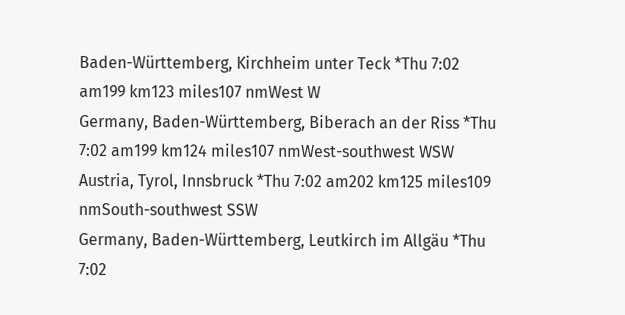Baden-Württemberg, Kirchheim unter Teck *Thu 7:02 am199 km123 miles107 nmWest W
Germany, Baden-Württemberg, Biberach an der Riss *Thu 7:02 am199 km124 miles107 nmWest-southwest WSW
Austria, Tyrol, Innsbruck *Thu 7:02 am202 km125 miles109 nmSouth-southwest SSW
Germany, Baden-Württemberg, Leutkirch im Allgäu *Thu 7:02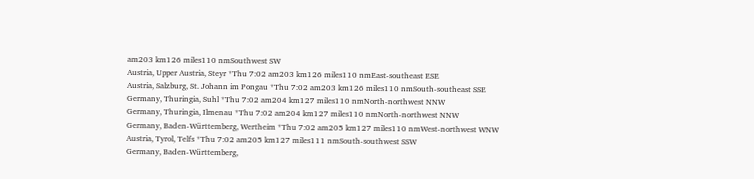am203 km126 miles110 nmSouthwest SW
Austria, Upper Austria, Steyr *Thu 7:02 am203 km126 miles110 nmEast-southeast ESE
Austria, Salzburg, St. Johann im Pongau *Thu 7:02 am203 km126 miles110 nmSouth-southeast SSE
Germany, Thuringia, Suhl *Thu 7:02 am204 km127 miles110 nmNorth-northwest NNW
Germany, Thuringia, Ilmenau *Thu 7:02 am204 km127 miles110 nmNorth-northwest NNW
Germany, Baden-Württemberg, Wertheim *Thu 7:02 am205 km127 miles110 nmWest-northwest WNW
Austria, Tyrol, Telfs *Thu 7:02 am205 km127 miles111 nmSouth-southwest SSW
Germany, Baden-Württemberg,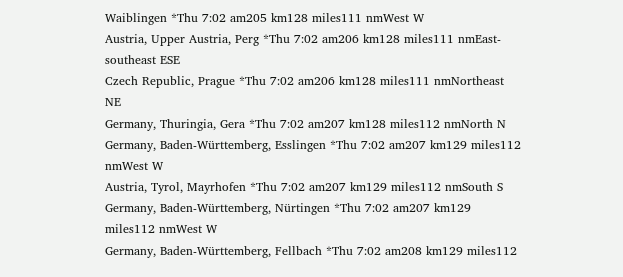Waiblingen *Thu 7:02 am205 km128 miles111 nmWest W
Austria, Upper Austria, Perg *Thu 7:02 am206 km128 miles111 nmEast-southeast ESE
Czech Republic, Prague *Thu 7:02 am206 km128 miles111 nmNortheast NE
Germany, Thuringia, Gera *Thu 7:02 am207 km128 miles112 nmNorth N
Germany, Baden-Württemberg, Esslingen *Thu 7:02 am207 km129 miles112 nmWest W
Austria, Tyrol, Mayrhofen *Thu 7:02 am207 km129 miles112 nmSouth S
Germany, Baden-Württemberg, Nürtingen *Thu 7:02 am207 km129 miles112 nmWest W
Germany, Baden-Württemberg, Fellbach *Thu 7:02 am208 km129 miles112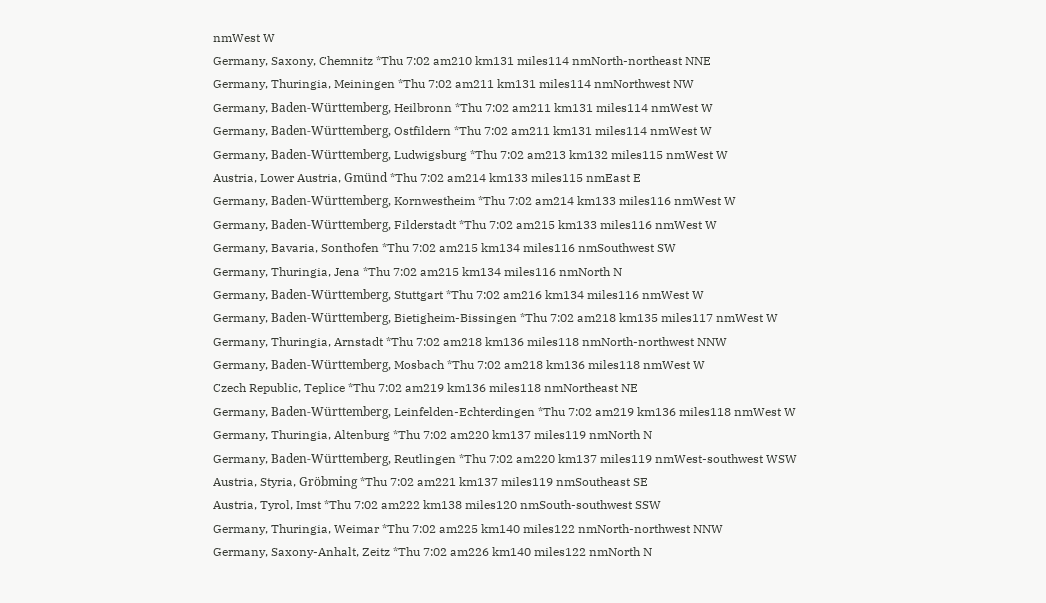nmWest W
Germany, Saxony, Chemnitz *Thu 7:02 am210 km131 miles114 nmNorth-northeast NNE
Germany, Thuringia, Meiningen *Thu 7:02 am211 km131 miles114 nmNorthwest NW
Germany, Baden-Württemberg, Heilbronn *Thu 7:02 am211 km131 miles114 nmWest W
Germany, Baden-Württemberg, Ostfildern *Thu 7:02 am211 km131 miles114 nmWest W
Germany, Baden-Württemberg, Ludwigsburg *Thu 7:02 am213 km132 miles115 nmWest W
Austria, Lower Austria, Gmünd *Thu 7:02 am214 km133 miles115 nmEast E
Germany, Baden-Württemberg, Kornwestheim *Thu 7:02 am214 km133 miles116 nmWest W
Germany, Baden-Württemberg, Filderstadt *Thu 7:02 am215 km133 miles116 nmWest W
Germany, Bavaria, Sonthofen *Thu 7:02 am215 km134 miles116 nmSouthwest SW
Germany, Thuringia, Jena *Thu 7:02 am215 km134 miles116 nmNorth N
Germany, Baden-Württemberg, Stuttgart *Thu 7:02 am216 km134 miles116 nmWest W
Germany, Baden-Württemberg, Bietigheim-Bissingen *Thu 7:02 am218 km135 miles117 nmWest W
Germany, Thuringia, Arnstadt *Thu 7:02 am218 km136 miles118 nmNorth-northwest NNW
Germany, Baden-Württemberg, Mosbach *Thu 7:02 am218 km136 miles118 nmWest W
Czech Republic, Teplice *Thu 7:02 am219 km136 miles118 nmNortheast NE
Germany, Baden-Württemberg, Leinfelden-Echterdingen *Thu 7:02 am219 km136 miles118 nmWest W
Germany, Thuringia, Altenburg *Thu 7:02 am220 km137 miles119 nmNorth N
Germany, Baden-Württemberg, Reutlingen *Thu 7:02 am220 km137 miles119 nmWest-southwest WSW
Austria, Styria, Gröbming *Thu 7:02 am221 km137 miles119 nmSoutheast SE
Austria, Tyrol, Imst *Thu 7:02 am222 km138 miles120 nmSouth-southwest SSW
Germany, Thuringia, Weimar *Thu 7:02 am225 km140 miles122 nmNorth-northwest NNW
Germany, Saxony-Anhalt, Zeitz *Thu 7:02 am226 km140 miles122 nmNorth N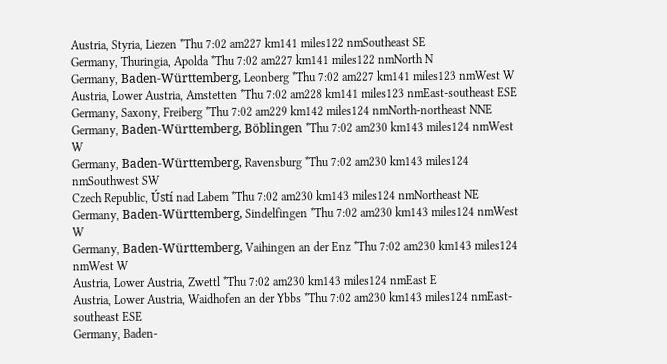Austria, Styria, Liezen *Thu 7:02 am227 km141 miles122 nmSoutheast SE
Germany, Thuringia, Apolda *Thu 7:02 am227 km141 miles122 nmNorth N
Germany, Baden-Württemberg, Leonberg *Thu 7:02 am227 km141 miles123 nmWest W
Austria, Lower Austria, Amstetten *Thu 7:02 am228 km141 miles123 nmEast-southeast ESE
Germany, Saxony, Freiberg *Thu 7:02 am229 km142 miles124 nmNorth-northeast NNE
Germany, Baden-Württemberg, Böblingen *Thu 7:02 am230 km143 miles124 nmWest W
Germany, Baden-Württemberg, Ravensburg *Thu 7:02 am230 km143 miles124 nmSouthwest SW
Czech Republic, Ústí nad Labem *Thu 7:02 am230 km143 miles124 nmNortheast NE
Germany, Baden-Württemberg, Sindelfingen *Thu 7:02 am230 km143 miles124 nmWest W
Germany, Baden-Württemberg, Vaihingen an der Enz *Thu 7:02 am230 km143 miles124 nmWest W
Austria, Lower Austria, Zwettl *Thu 7:02 am230 km143 miles124 nmEast E
Austria, Lower Austria, Waidhofen an der Ybbs *Thu 7:02 am230 km143 miles124 nmEast-southeast ESE
Germany, Baden-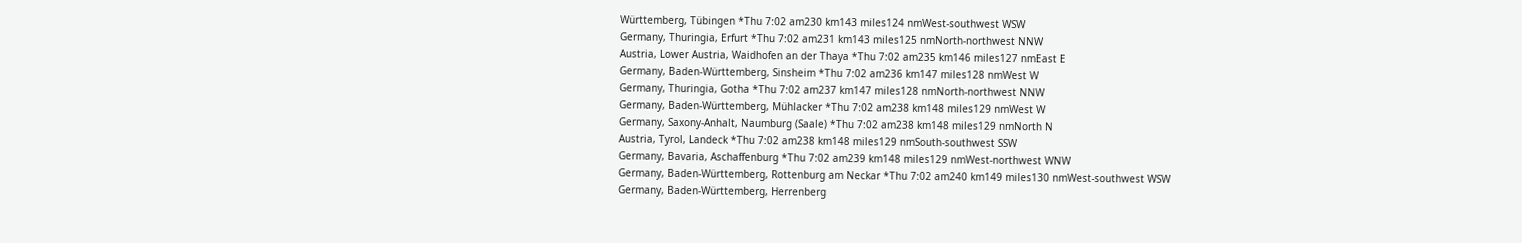Württemberg, Tübingen *Thu 7:02 am230 km143 miles124 nmWest-southwest WSW
Germany, Thuringia, Erfurt *Thu 7:02 am231 km143 miles125 nmNorth-northwest NNW
Austria, Lower Austria, Waidhofen an der Thaya *Thu 7:02 am235 km146 miles127 nmEast E
Germany, Baden-Württemberg, Sinsheim *Thu 7:02 am236 km147 miles128 nmWest W
Germany, Thuringia, Gotha *Thu 7:02 am237 km147 miles128 nmNorth-northwest NNW
Germany, Baden-Württemberg, Mühlacker *Thu 7:02 am238 km148 miles129 nmWest W
Germany, Saxony-Anhalt, Naumburg (Saale) *Thu 7:02 am238 km148 miles129 nmNorth N
Austria, Tyrol, Landeck *Thu 7:02 am238 km148 miles129 nmSouth-southwest SSW
Germany, Bavaria, Aschaffenburg *Thu 7:02 am239 km148 miles129 nmWest-northwest WNW
Germany, Baden-Württemberg, Rottenburg am Neckar *Thu 7:02 am240 km149 miles130 nmWest-southwest WSW
Germany, Baden-Württemberg, Herrenberg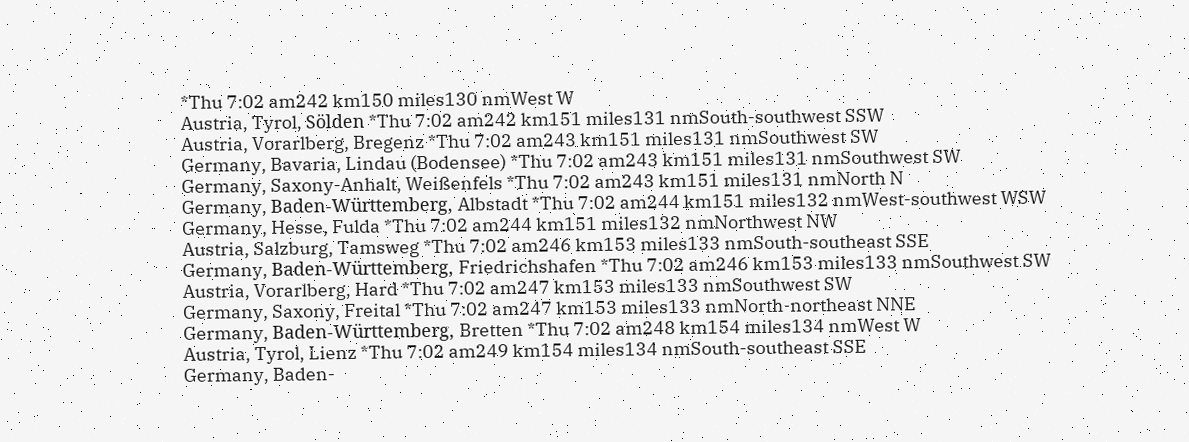*Thu 7:02 am242 km150 miles130 nmWest W
Austria, Tyrol, Sölden *Thu 7:02 am242 km151 miles131 nmSouth-southwest SSW
Austria, Vorarlberg, Bregenz *Thu 7:02 am243 km151 miles131 nmSouthwest SW
Germany, Bavaria, Lindau (Bodensee) *Thu 7:02 am243 km151 miles131 nmSouthwest SW
Germany, Saxony-Anhalt, Weißenfels *Thu 7:02 am243 km151 miles131 nmNorth N
Germany, Baden-Württemberg, Albstadt *Thu 7:02 am244 km151 miles132 nmWest-southwest WSW
Germany, Hesse, Fulda *Thu 7:02 am244 km151 miles132 nmNorthwest NW
Austria, Salzburg, Tamsweg *Thu 7:02 am246 km153 miles133 nmSouth-southeast SSE
Germany, Baden-Württemberg, Friedrichshafen *Thu 7:02 am246 km153 miles133 nmSouthwest SW
Austria, Vorarlberg, Hard *Thu 7:02 am247 km153 miles133 nmSouthwest SW
Germany, Saxony, Freital *Thu 7:02 am247 km153 miles133 nmNorth-northeast NNE
Germany, Baden-Württemberg, Bretten *Thu 7:02 am248 km154 miles134 nmWest W
Austria, Tyrol, Lienz *Thu 7:02 am249 km154 miles134 nmSouth-southeast SSE
Germany, Baden-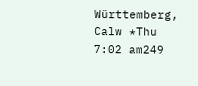Württemberg, Calw *Thu 7:02 am249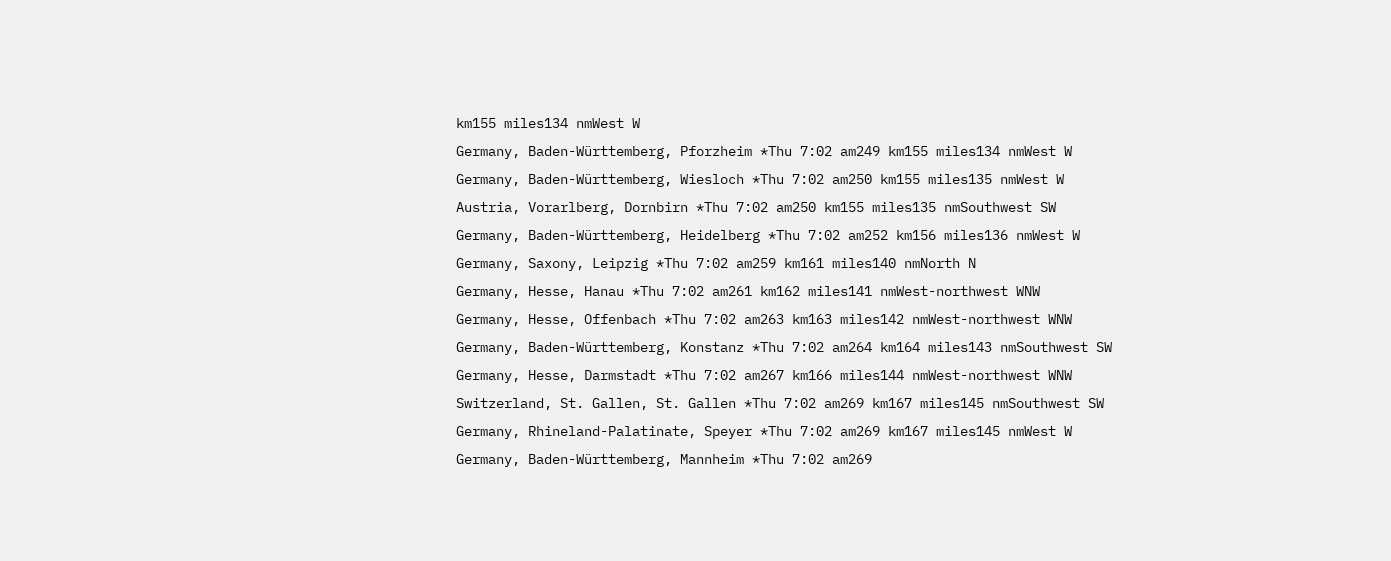km155 miles134 nmWest W
Germany, Baden-Württemberg, Pforzheim *Thu 7:02 am249 km155 miles134 nmWest W
Germany, Baden-Württemberg, Wiesloch *Thu 7:02 am250 km155 miles135 nmWest W
Austria, Vorarlberg, Dornbirn *Thu 7:02 am250 km155 miles135 nmSouthwest SW
Germany, Baden-Württemberg, Heidelberg *Thu 7:02 am252 km156 miles136 nmWest W
Germany, Saxony, Leipzig *Thu 7:02 am259 km161 miles140 nmNorth N
Germany, Hesse, Hanau *Thu 7:02 am261 km162 miles141 nmWest-northwest WNW
Germany, Hesse, Offenbach *Thu 7:02 am263 km163 miles142 nmWest-northwest WNW
Germany, Baden-Württemberg, Konstanz *Thu 7:02 am264 km164 miles143 nmSouthwest SW
Germany, Hesse, Darmstadt *Thu 7:02 am267 km166 miles144 nmWest-northwest WNW
Switzerland, St. Gallen, St. Gallen *Thu 7:02 am269 km167 miles145 nmSouthwest SW
Germany, Rhineland-Palatinate, Speyer *Thu 7:02 am269 km167 miles145 nmWest W
Germany, Baden-Württemberg, Mannheim *Thu 7:02 am269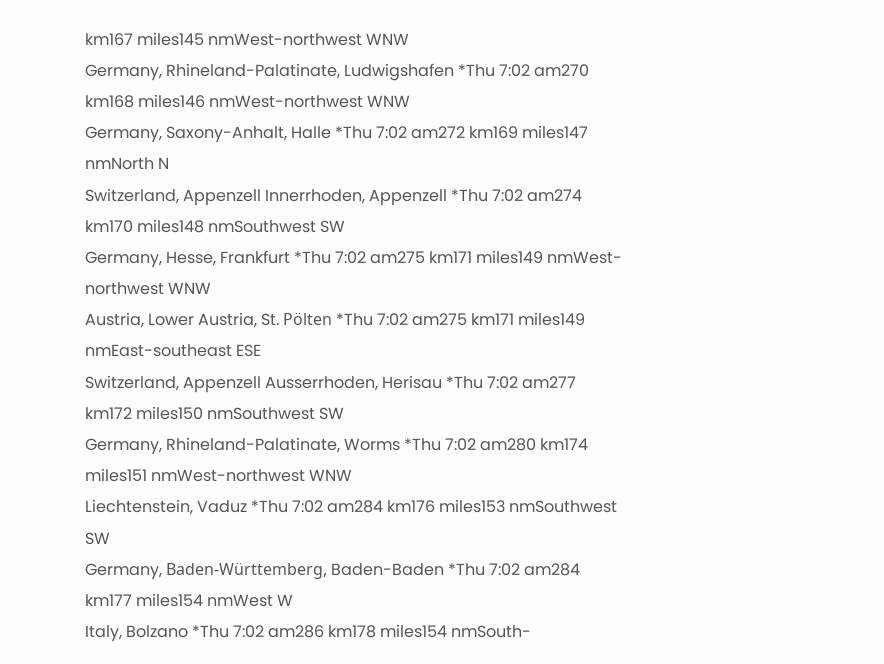km167 miles145 nmWest-northwest WNW
Germany, Rhineland-Palatinate, Ludwigshafen *Thu 7:02 am270 km168 miles146 nmWest-northwest WNW
Germany, Saxony-Anhalt, Halle *Thu 7:02 am272 km169 miles147 nmNorth N
Switzerland, Appenzell Innerrhoden, Appenzell *Thu 7:02 am274 km170 miles148 nmSouthwest SW
Germany, Hesse, Frankfurt *Thu 7:02 am275 km171 miles149 nmWest-northwest WNW
Austria, Lower Austria, St. Pölten *Thu 7:02 am275 km171 miles149 nmEast-southeast ESE
Switzerland, Appenzell Ausserrhoden, Herisau *Thu 7:02 am277 km172 miles150 nmSouthwest SW
Germany, Rhineland-Palatinate, Worms *Thu 7:02 am280 km174 miles151 nmWest-northwest WNW
Liechtenstein, Vaduz *Thu 7:02 am284 km176 miles153 nmSouthwest SW
Germany, Baden-Württemberg, Baden-Baden *Thu 7:02 am284 km177 miles154 nmWest W
Italy, Bolzano *Thu 7:02 am286 km178 miles154 nmSouth-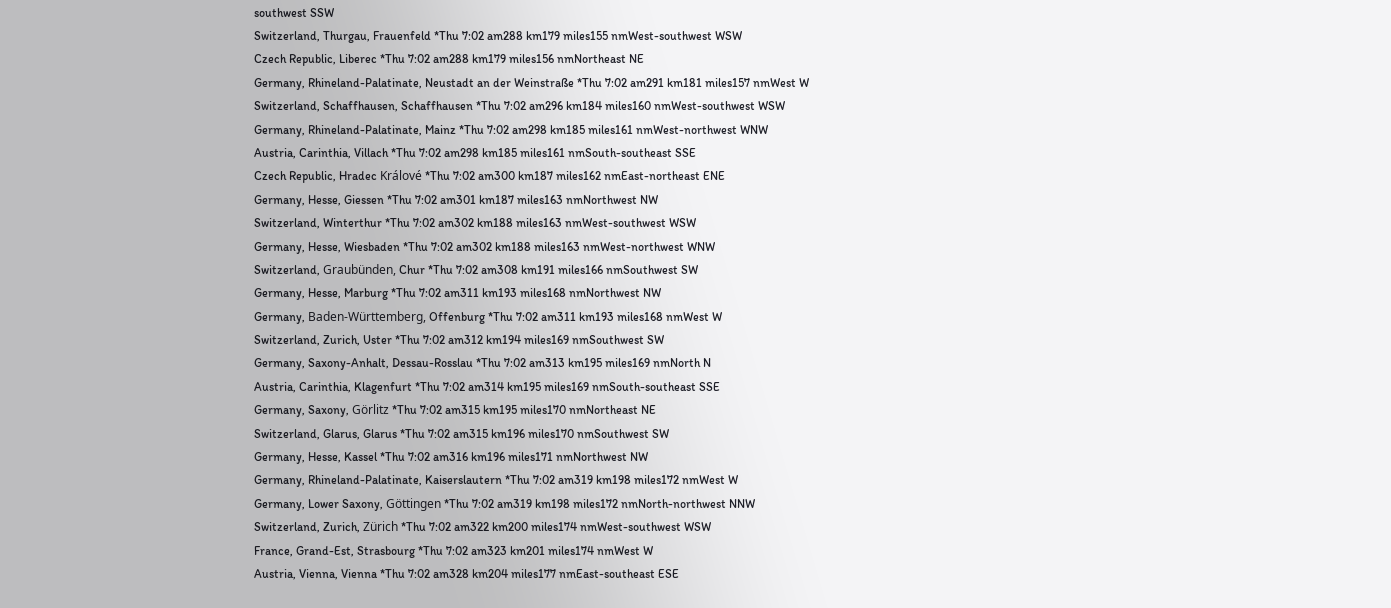southwest SSW
Switzerland, Thurgau, Frauenfeld *Thu 7:02 am288 km179 miles155 nmWest-southwest WSW
Czech Republic, Liberec *Thu 7:02 am288 km179 miles156 nmNortheast NE
Germany, Rhineland-Palatinate, Neustadt an der Weinstraße *Thu 7:02 am291 km181 miles157 nmWest W
Switzerland, Schaffhausen, Schaffhausen *Thu 7:02 am296 km184 miles160 nmWest-southwest WSW
Germany, Rhineland-Palatinate, Mainz *Thu 7:02 am298 km185 miles161 nmWest-northwest WNW
Austria, Carinthia, Villach *Thu 7:02 am298 km185 miles161 nmSouth-southeast SSE
Czech Republic, Hradec Králové *Thu 7:02 am300 km187 miles162 nmEast-northeast ENE
Germany, Hesse, Giessen *Thu 7:02 am301 km187 miles163 nmNorthwest NW
Switzerland, Winterthur *Thu 7:02 am302 km188 miles163 nmWest-southwest WSW
Germany, Hesse, Wiesbaden *Thu 7:02 am302 km188 miles163 nmWest-northwest WNW
Switzerland, Graubünden, Chur *Thu 7:02 am308 km191 miles166 nmSouthwest SW
Germany, Hesse, Marburg *Thu 7:02 am311 km193 miles168 nmNorthwest NW
Germany, Baden-Württemberg, Offenburg *Thu 7:02 am311 km193 miles168 nmWest W
Switzerland, Zurich, Uster *Thu 7:02 am312 km194 miles169 nmSouthwest SW
Germany, Saxony-Anhalt, Dessau-Rosslau *Thu 7:02 am313 km195 miles169 nmNorth N
Austria, Carinthia, Klagenfurt *Thu 7:02 am314 km195 miles169 nmSouth-southeast SSE
Germany, Saxony, Görlitz *Thu 7:02 am315 km195 miles170 nmNortheast NE
Switzerland, Glarus, Glarus *Thu 7:02 am315 km196 miles170 nmSouthwest SW
Germany, Hesse, Kassel *Thu 7:02 am316 km196 miles171 nmNorthwest NW
Germany, Rhineland-Palatinate, Kaiserslautern *Thu 7:02 am319 km198 miles172 nmWest W
Germany, Lower Saxony, Göttingen *Thu 7:02 am319 km198 miles172 nmNorth-northwest NNW
Switzerland, Zurich, Zürich *Thu 7:02 am322 km200 miles174 nmWest-southwest WSW
France, Grand-Est, Strasbourg *Thu 7:02 am323 km201 miles174 nmWest W
Austria, Vienna, Vienna *Thu 7:02 am328 km204 miles177 nmEast-southeast ESE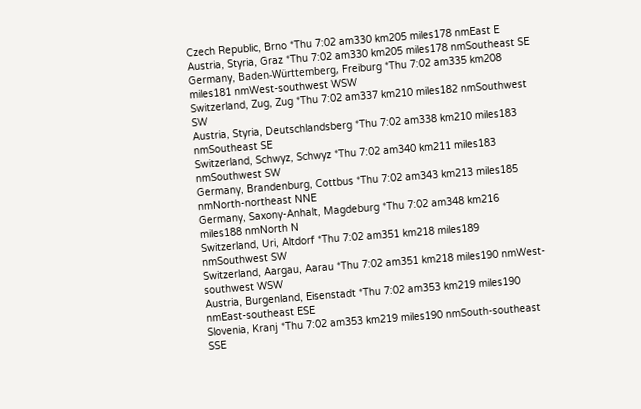Czech Republic, Brno *Thu 7:02 am330 km205 miles178 nmEast E
Austria, Styria, Graz *Thu 7:02 am330 km205 miles178 nmSoutheast SE
Germany, Baden-Württemberg, Freiburg *Thu 7:02 am335 km208 miles181 nmWest-southwest WSW
Switzerland, Zug, Zug *Thu 7:02 am337 km210 miles182 nmSouthwest SW
Austria, Styria, Deutschlandsberg *Thu 7:02 am338 km210 miles183 nmSoutheast SE
Switzerland, Schwyz, Schwyz *Thu 7:02 am340 km211 miles183 nmSouthwest SW
Germany, Brandenburg, Cottbus *Thu 7:02 am343 km213 miles185 nmNorth-northeast NNE
Germany, Saxony-Anhalt, Magdeburg *Thu 7:02 am348 km216 miles188 nmNorth N
Switzerland, Uri, Altdorf *Thu 7:02 am351 km218 miles189 nmSouthwest SW
Switzerland, Aargau, Aarau *Thu 7:02 am351 km218 miles190 nmWest-southwest WSW
Austria, Burgenland, Eisenstadt *Thu 7:02 am353 km219 miles190 nmEast-southeast ESE
Slovenia, Kranj *Thu 7:02 am353 km219 miles190 nmSouth-southeast SSE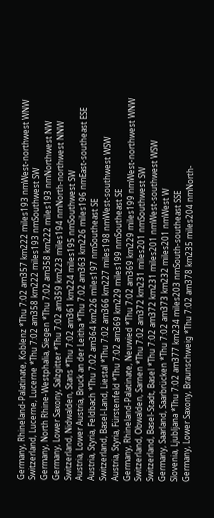Germany, Rhineland-Palatinate, Koblenz *Thu 7:02 am357 km222 miles193 nmWest-northwest WNW
Switzerland, Lucerne, Lucerne *Thu 7:02 am358 km222 miles193 nmSouthwest SW
Germany, North Rhine-Westphalia, Siegen *Thu 7:02 am358 km222 miles193 nmNorthwest NW
Germany, Lower Saxony, Salzgitter *Thu 7:02 am359 km223 miles194 nmNorth-northwest NNW
Switzerland, Nidwalden, Stans *Thu 7:02 am361 km224 miles195 nmSouthwest SW
Austria, Lower Austria, Bruck an der Leitha *Thu 7:02 am363 km226 miles196 nmEast-southeast ESE
Austria, Styria, Feldbach *Thu 7:02 am364 km226 miles197 nmSoutheast SE
Switzerland, Basel-Land, Liestal *Thu 7:02 am366 km227 miles198 nmWest-southwest WSW
Austria, Styria, Fürstenfeld *Thu 7:02 am369 km229 miles199 nmSoutheast SE
Germany, Rhineland-Palatinate, Neuwied *Thu 7:02 am369 km229 miles199 nmWest-northwest WNW
Switzerland, Obwalden, Sarnen *Thu 7:02 am372 km231 miles201 nmSouthwest SW
Switzerland, Basel-Stadt, Basel *Thu 7:02 am372 km231 miles201 nmWest-southwest WSW
Germany, Saarland, Saarbrücken *Thu 7:02 am373 km232 miles201 nmWest W
Slovenia, Ljubljana *Thu 7:02 am377 km234 miles203 nmSouth-southeast SSE
Germany, Lower Saxony, Braunschweig *Thu 7:02 am378 km235 miles204 nmNorth-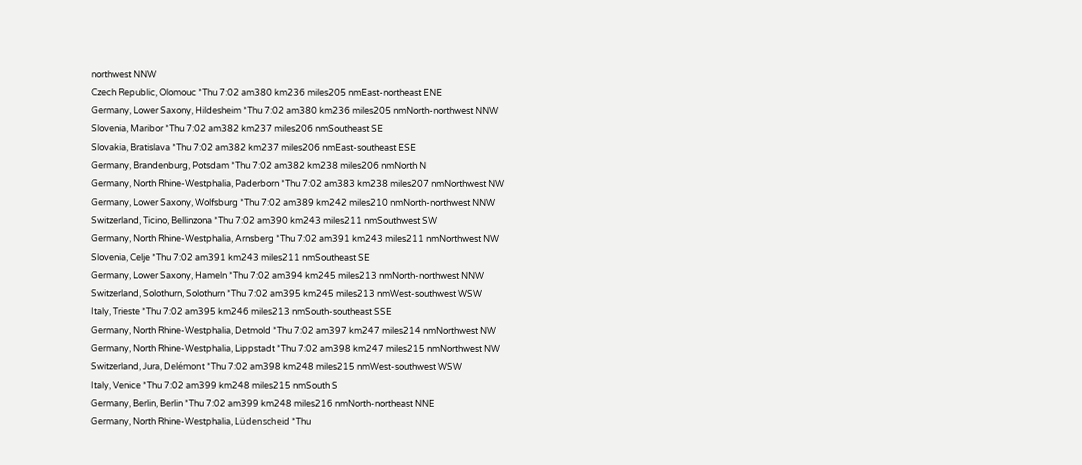northwest NNW
Czech Republic, Olomouc *Thu 7:02 am380 km236 miles205 nmEast-northeast ENE
Germany, Lower Saxony, Hildesheim *Thu 7:02 am380 km236 miles205 nmNorth-northwest NNW
Slovenia, Maribor *Thu 7:02 am382 km237 miles206 nmSoutheast SE
Slovakia, Bratislava *Thu 7:02 am382 km237 miles206 nmEast-southeast ESE
Germany, Brandenburg, Potsdam *Thu 7:02 am382 km238 miles206 nmNorth N
Germany, North Rhine-Westphalia, Paderborn *Thu 7:02 am383 km238 miles207 nmNorthwest NW
Germany, Lower Saxony, Wolfsburg *Thu 7:02 am389 km242 miles210 nmNorth-northwest NNW
Switzerland, Ticino, Bellinzona *Thu 7:02 am390 km243 miles211 nmSouthwest SW
Germany, North Rhine-Westphalia, Arnsberg *Thu 7:02 am391 km243 miles211 nmNorthwest NW
Slovenia, Celje *Thu 7:02 am391 km243 miles211 nmSoutheast SE
Germany, Lower Saxony, Hameln *Thu 7:02 am394 km245 miles213 nmNorth-northwest NNW
Switzerland, Solothurn, Solothurn *Thu 7:02 am395 km245 miles213 nmWest-southwest WSW
Italy, Trieste *Thu 7:02 am395 km246 miles213 nmSouth-southeast SSE
Germany, North Rhine-Westphalia, Detmold *Thu 7:02 am397 km247 miles214 nmNorthwest NW
Germany, North Rhine-Westphalia, Lippstadt *Thu 7:02 am398 km247 miles215 nmNorthwest NW
Switzerland, Jura, Delémont *Thu 7:02 am398 km248 miles215 nmWest-southwest WSW
Italy, Venice *Thu 7:02 am399 km248 miles215 nmSouth S
Germany, Berlin, Berlin *Thu 7:02 am399 km248 miles216 nmNorth-northeast NNE
Germany, North Rhine-Westphalia, Lüdenscheid *Thu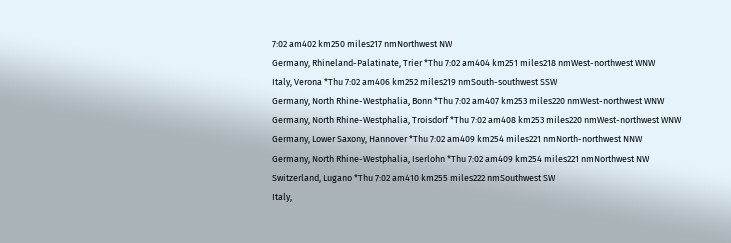7:02 am402 km250 miles217 nmNorthwest NW
Germany, Rhineland-Palatinate, Trier *Thu 7:02 am404 km251 miles218 nmWest-northwest WNW
Italy, Verona *Thu 7:02 am406 km252 miles219 nmSouth-southwest SSW
Germany, North Rhine-Westphalia, Bonn *Thu 7:02 am407 km253 miles220 nmWest-northwest WNW
Germany, North Rhine-Westphalia, Troisdorf *Thu 7:02 am408 km253 miles220 nmWest-northwest WNW
Germany, Lower Saxony, Hannover *Thu 7:02 am409 km254 miles221 nmNorth-northwest NNW
Germany, North Rhine-Westphalia, Iserlohn *Thu 7:02 am409 km254 miles221 nmNorthwest NW
Switzerland, Lugano *Thu 7:02 am410 km255 miles222 nmSouthwest SW
Italy,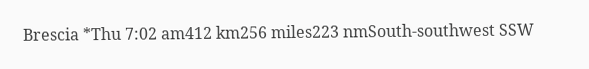Brescia *Thu 7:02 am412 km256 miles223 nmSouth-southwest SSW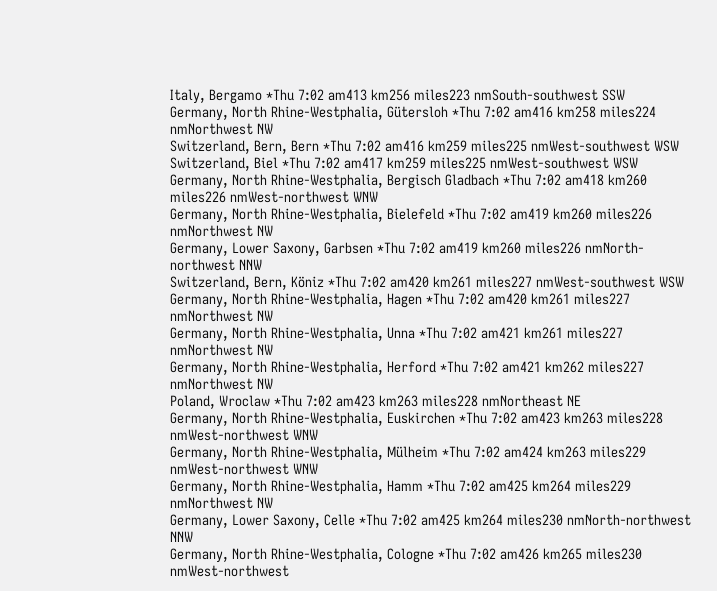Italy, Bergamo *Thu 7:02 am413 km256 miles223 nmSouth-southwest SSW
Germany, North Rhine-Westphalia, Gütersloh *Thu 7:02 am416 km258 miles224 nmNorthwest NW
Switzerland, Bern, Bern *Thu 7:02 am416 km259 miles225 nmWest-southwest WSW
Switzerland, Biel *Thu 7:02 am417 km259 miles225 nmWest-southwest WSW
Germany, North Rhine-Westphalia, Bergisch Gladbach *Thu 7:02 am418 km260 miles226 nmWest-northwest WNW
Germany, North Rhine-Westphalia, Bielefeld *Thu 7:02 am419 km260 miles226 nmNorthwest NW
Germany, Lower Saxony, Garbsen *Thu 7:02 am419 km260 miles226 nmNorth-northwest NNW
Switzerland, Bern, Köniz *Thu 7:02 am420 km261 miles227 nmWest-southwest WSW
Germany, North Rhine-Westphalia, Hagen *Thu 7:02 am420 km261 miles227 nmNorthwest NW
Germany, North Rhine-Westphalia, Unna *Thu 7:02 am421 km261 miles227 nmNorthwest NW
Germany, North Rhine-Westphalia, Herford *Thu 7:02 am421 km262 miles227 nmNorthwest NW
Poland, Wroclaw *Thu 7:02 am423 km263 miles228 nmNortheast NE
Germany, North Rhine-Westphalia, Euskirchen *Thu 7:02 am423 km263 miles228 nmWest-northwest WNW
Germany, North Rhine-Westphalia, Mülheim *Thu 7:02 am424 km263 miles229 nmWest-northwest WNW
Germany, North Rhine-Westphalia, Hamm *Thu 7:02 am425 km264 miles229 nmNorthwest NW
Germany, Lower Saxony, Celle *Thu 7:02 am425 km264 miles230 nmNorth-northwest NNW
Germany, North Rhine-Westphalia, Cologne *Thu 7:02 am426 km265 miles230 nmWest-northwest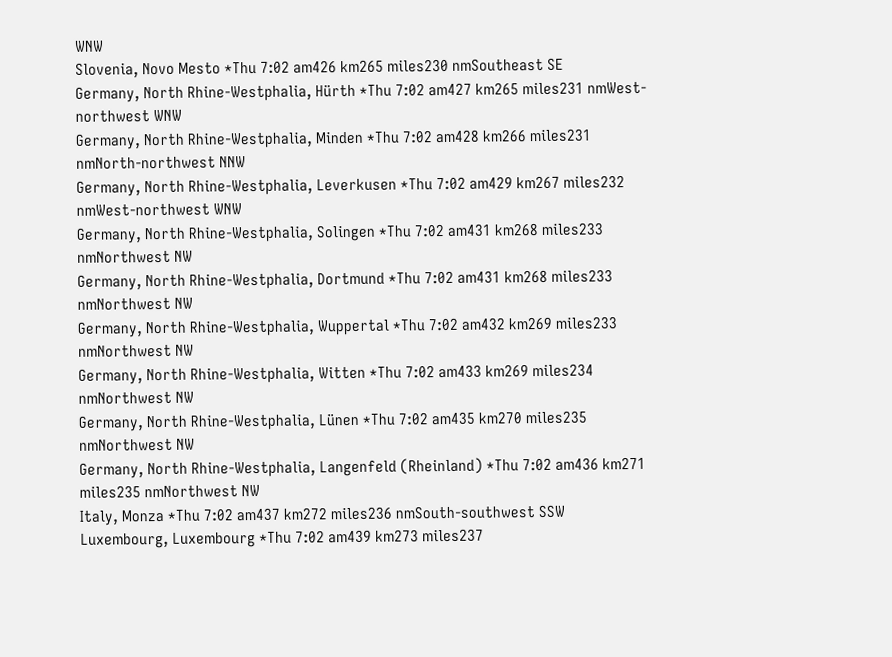WNW
Slovenia, Novo Mesto *Thu 7:02 am426 km265 miles230 nmSoutheast SE
Germany, North Rhine-Westphalia, Hürth *Thu 7:02 am427 km265 miles231 nmWest-northwest WNW
Germany, North Rhine-Westphalia, Minden *Thu 7:02 am428 km266 miles231 nmNorth-northwest NNW
Germany, North Rhine-Westphalia, Leverkusen *Thu 7:02 am429 km267 miles232 nmWest-northwest WNW
Germany, North Rhine-Westphalia, Solingen *Thu 7:02 am431 km268 miles233 nmNorthwest NW
Germany, North Rhine-Westphalia, Dortmund *Thu 7:02 am431 km268 miles233 nmNorthwest NW
Germany, North Rhine-Westphalia, Wuppertal *Thu 7:02 am432 km269 miles233 nmNorthwest NW
Germany, North Rhine-Westphalia, Witten *Thu 7:02 am433 km269 miles234 nmNorthwest NW
Germany, North Rhine-Westphalia, Lünen *Thu 7:02 am435 km270 miles235 nmNorthwest NW
Germany, North Rhine-Westphalia, Langenfeld (Rheinland) *Thu 7:02 am436 km271 miles235 nmNorthwest NW
Italy, Monza *Thu 7:02 am437 km272 miles236 nmSouth-southwest SSW
Luxembourg, Luxembourg *Thu 7:02 am439 km273 miles237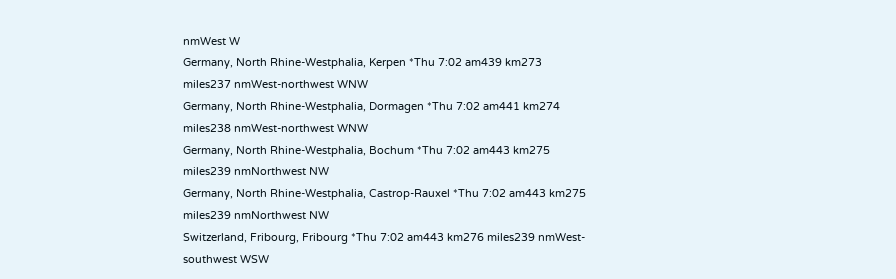nmWest W
Germany, North Rhine-Westphalia, Kerpen *Thu 7:02 am439 km273 miles237 nmWest-northwest WNW
Germany, North Rhine-Westphalia, Dormagen *Thu 7:02 am441 km274 miles238 nmWest-northwest WNW
Germany, North Rhine-Westphalia, Bochum *Thu 7:02 am443 km275 miles239 nmNorthwest NW
Germany, North Rhine-Westphalia, Castrop-Rauxel *Thu 7:02 am443 km275 miles239 nmNorthwest NW
Switzerland, Fribourg, Fribourg *Thu 7:02 am443 km276 miles239 nmWest-southwest WSW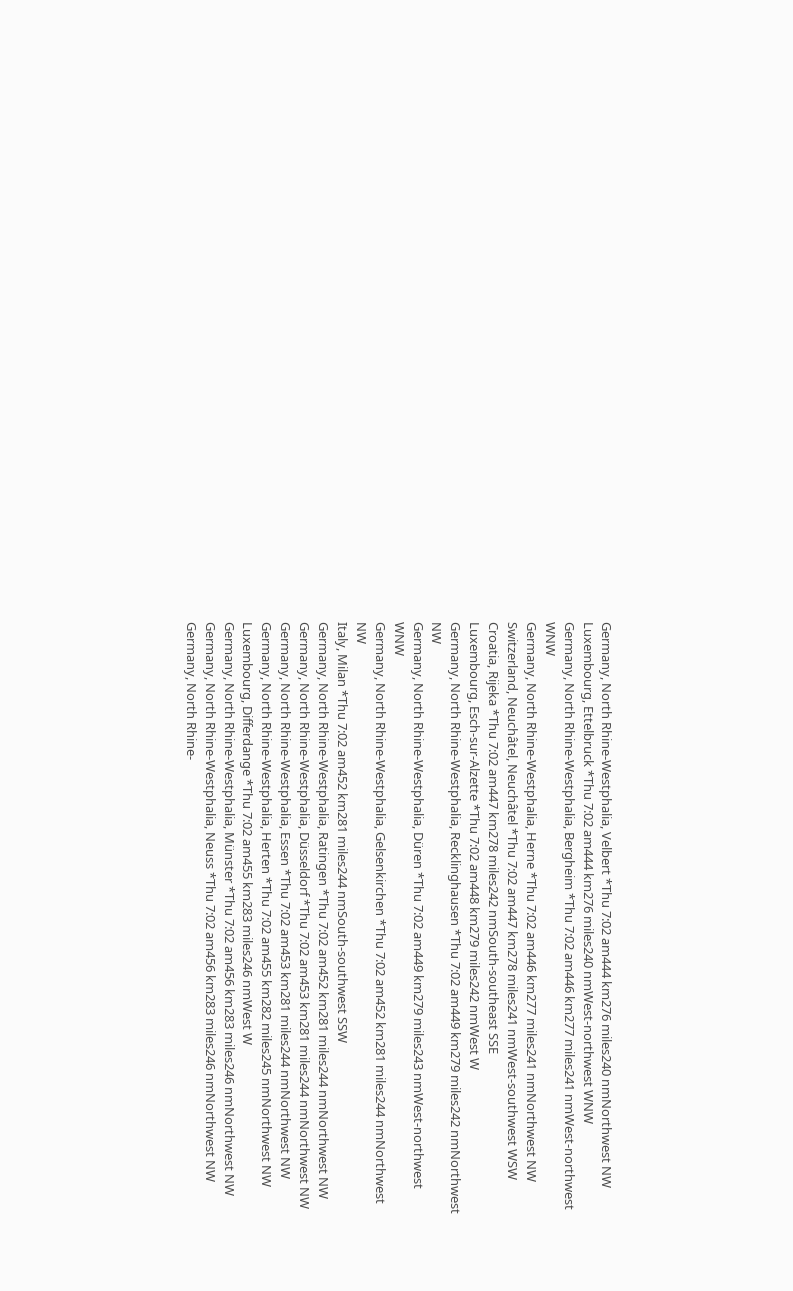Germany, North Rhine-Westphalia, Velbert *Thu 7:02 am444 km276 miles240 nmNorthwest NW
Luxembourg, Ettelbruck *Thu 7:02 am444 km276 miles240 nmWest-northwest WNW
Germany, North Rhine-Westphalia, Bergheim *Thu 7:02 am446 km277 miles241 nmWest-northwest WNW
Germany, North Rhine-Westphalia, Herne *Thu 7:02 am446 km277 miles241 nmNorthwest NW
Switzerland, Neuchâtel, Neuchâtel *Thu 7:02 am447 km278 miles241 nmWest-southwest WSW
Croatia, Rijeka *Thu 7:02 am447 km278 miles242 nmSouth-southeast SSE
Luxembourg, Esch-sur-Alzette *Thu 7:02 am448 km279 miles242 nmWest W
Germany, North Rhine-Westphalia, Recklinghausen *Thu 7:02 am449 km279 miles242 nmNorthwest NW
Germany, North Rhine-Westphalia, Düren *Thu 7:02 am449 km279 miles243 nmWest-northwest WNW
Germany, North Rhine-Westphalia, Gelsenkirchen *Thu 7:02 am452 km281 miles244 nmNorthwest NW
Italy, Milan *Thu 7:02 am452 km281 miles244 nmSouth-southwest SSW
Germany, North Rhine-Westphalia, Ratingen *Thu 7:02 am452 km281 miles244 nmNorthwest NW
Germany, North Rhine-Westphalia, Düsseldorf *Thu 7:02 am453 km281 miles244 nmNorthwest NW
Germany, North Rhine-Westphalia, Essen *Thu 7:02 am453 km281 miles244 nmNorthwest NW
Germany, North Rhine-Westphalia, Herten *Thu 7:02 am455 km282 miles245 nmNorthwest NW
Luxembourg, Differdange *Thu 7:02 am455 km283 miles246 nmWest W
Germany, North Rhine-Westphalia, Münster *Thu 7:02 am456 km283 miles246 nmNorthwest NW
Germany, North Rhine-Westphalia, Neuss *Thu 7:02 am456 km283 miles246 nmNorthwest NW
Germany, North Rhine-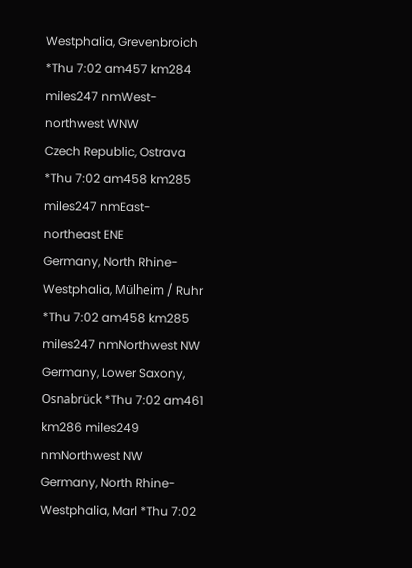Westphalia, Grevenbroich *Thu 7:02 am457 km284 miles247 nmWest-northwest WNW
Czech Republic, Ostrava *Thu 7:02 am458 km285 miles247 nmEast-northeast ENE
Germany, North Rhine-Westphalia, Mülheim / Ruhr *Thu 7:02 am458 km285 miles247 nmNorthwest NW
Germany, Lower Saxony, Osnabrück *Thu 7:02 am461 km286 miles249 nmNorthwest NW
Germany, North Rhine-Westphalia, Marl *Thu 7:02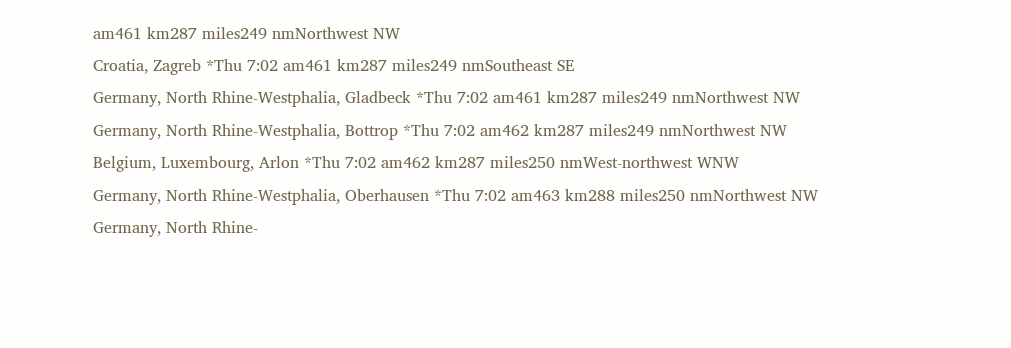am461 km287 miles249 nmNorthwest NW
Croatia, Zagreb *Thu 7:02 am461 km287 miles249 nmSoutheast SE
Germany, North Rhine-Westphalia, Gladbeck *Thu 7:02 am461 km287 miles249 nmNorthwest NW
Germany, North Rhine-Westphalia, Bottrop *Thu 7:02 am462 km287 miles249 nmNorthwest NW
Belgium, Luxembourg, Arlon *Thu 7:02 am462 km287 miles250 nmWest-northwest WNW
Germany, North Rhine-Westphalia, Oberhausen *Thu 7:02 am463 km288 miles250 nmNorthwest NW
Germany, North Rhine-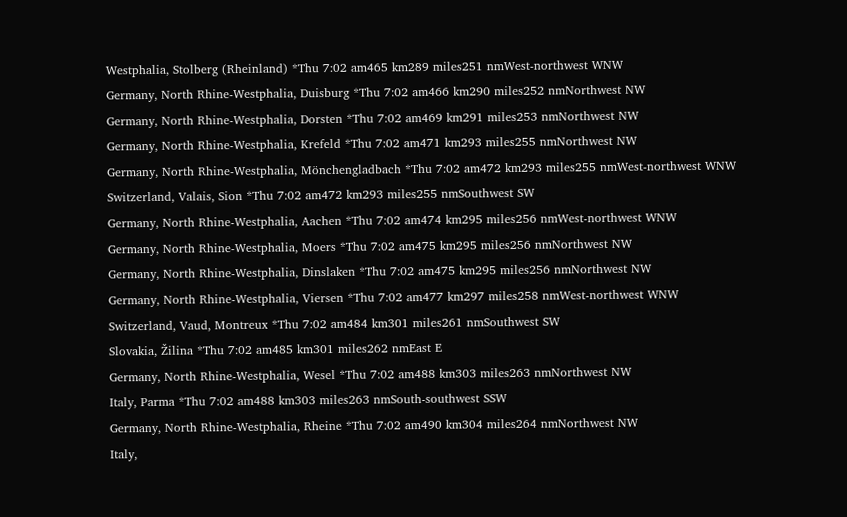Westphalia, Stolberg (Rheinland) *Thu 7:02 am465 km289 miles251 nmWest-northwest WNW
Germany, North Rhine-Westphalia, Duisburg *Thu 7:02 am466 km290 miles252 nmNorthwest NW
Germany, North Rhine-Westphalia, Dorsten *Thu 7:02 am469 km291 miles253 nmNorthwest NW
Germany, North Rhine-Westphalia, Krefeld *Thu 7:02 am471 km293 miles255 nmNorthwest NW
Germany, North Rhine-Westphalia, Mönchengladbach *Thu 7:02 am472 km293 miles255 nmWest-northwest WNW
Switzerland, Valais, Sion *Thu 7:02 am472 km293 miles255 nmSouthwest SW
Germany, North Rhine-Westphalia, Aachen *Thu 7:02 am474 km295 miles256 nmWest-northwest WNW
Germany, North Rhine-Westphalia, Moers *Thu 7:02 am475 km295 miles256 nmNorthwest NW
Germany, North Rhine-Westphalia, Dinslaken *Thu 7:02 am475 km295 miles256 nmNorthwest NW
Germany, North Rhine-Westphalia, Viersen *Thu 7:02 am477 km297 miles258 nmWest-northwest WNW
Switzerland, Vaud, Montreux *Thu 7:02 am484 km301 miles261 nmSouthwest SW
Slovakia, Žilina *Thu 7:02 am485 km301 miles262 nmEast E
Germany, North Rhine-Westphalia, Wesel *Thu 7:02 am488 km303 miles263 nmNorthwest NW
Italy, Parma *Thu 7:02 am488 km303 miles263 nmSouth-southwest SSW
Germany, North Rhine-Westphalia, Rheine *Thu 7:02 am490 km304 miles264 nmNorthwest NW
Italy,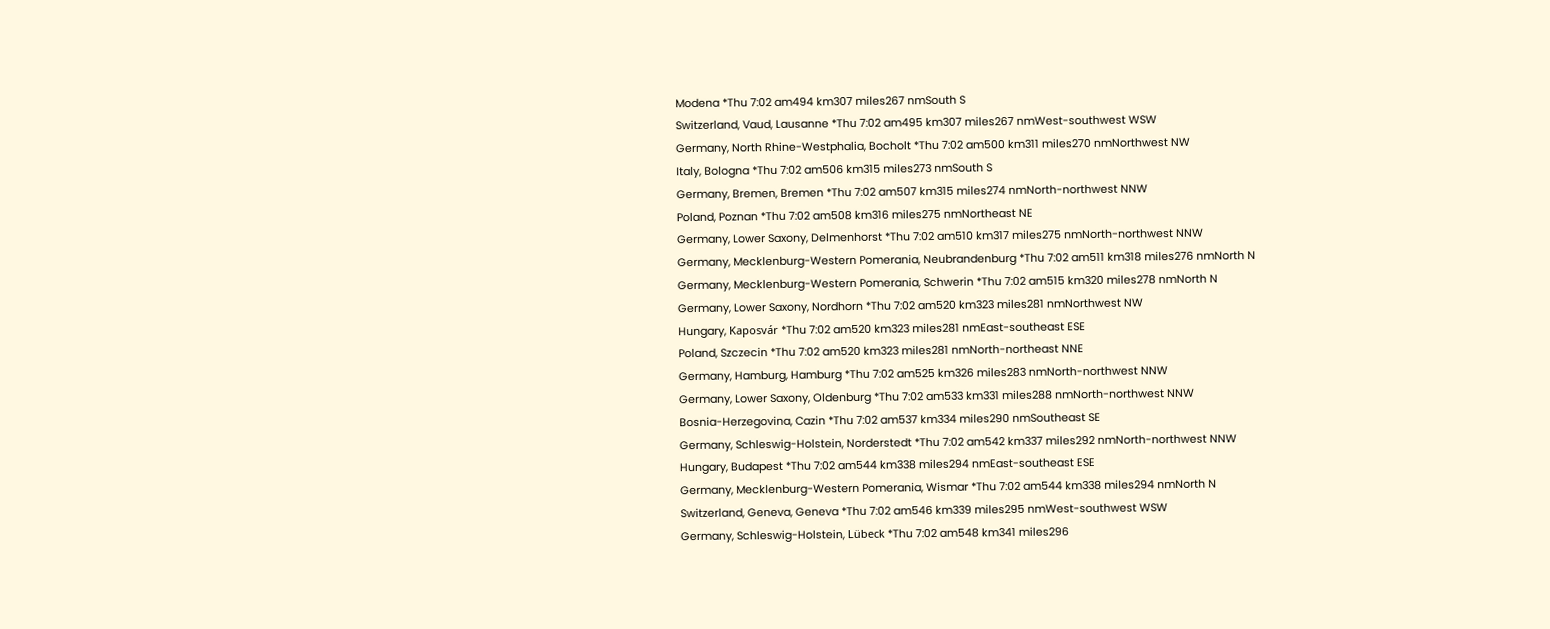Modena *Thu 7:02 am494 km307 miles267 nmSouth S
Switzerland, Vaud, Lausanne *Thu 7:02 am495 km307 miles267 nmWest-southwest WSW
Germany, North Rhine-Westphalia, Bocholt *Thu 7:02 am500 km311 miles270 nmNorthwest NW
Italy, Bologna *Thu 7:02 am506 km315 miles273 nmSouth S
Germany, Bremen, Bremen *Thu 7:02 am507 km315 miles274 nmNorth-northwest NNW
Poland, Poznan *Thu 7:02 am508 km316 miles275 nmNortheast NE
Germany, Lower Saxony, Delmenhorst *Thu 7:02 am510 km317 miles275 nmNorth-northwest NNW
Germany, Mecklenburg-Western Pomerania, Neubrandenburg *Thu 7:02 am511 km318 miles276 nmNorth N
Germany, Mecklenburg-Western Pomerania, Schwerin *Thu 7:02 am515 km320 miles278 nmNorth N
Germany, Lower Saxony, Nordhorn *Thu 7:02 am520 km323 miles281 nmNorthwest NW
Hungary, Kaposvár *Thu 7:02 am520 km323 miles281 nmEast-southeast ESE
Poland, Szczecin *Thu 7:02 am520 km323 miles281 nmNorth-northeast NNE
Germany, Hamburg, Hamburg *Thu 7:02 am525 km326 miles283 nmNorth-northwest NNW
Germany, Lower Saxony, Oldenburg *Thu 7:02 am533 km331 miles288 nmNorth-northwest NNW
Bosnia-Herzegovina, Cazin *Thu 7:02 am537 km334 miles290 nmSoutheast SE
Germany, Schleswig-Holstein, Norderstedt *Thu 7:02 am542 km337 miles292 nmNorth-northwest NNW
Hungary, Budapest *Thu 7:02 am544 km338 miles294 nmEast-southeast ESE
Germany, Mecklenburg-Western Pomerania, Wismar *Thu 7:02 am544 km338 miles294 nmNorth N
Switzerland, Geneva, Geneva *Thu 7:02 am546 km339 miles295 nmWest-southwest WSW
Germany, Schleswig-Holstein, Lübeck *Thu 7:02 am548 km341 miles296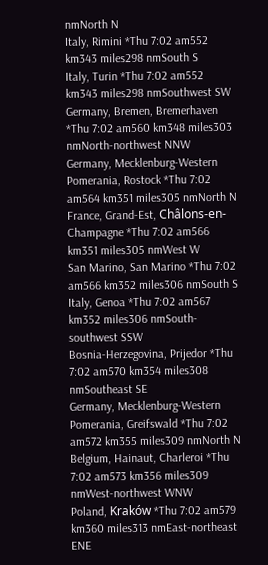nmNorth N
Italy, Rimini *Thu 7:02 am552 km343 miles298 nmSouth S
Italy, Turin *Thu 7:02 am552 km343 miles298 nmSouthwest SW
Germany, Bremen, Bremerhaven *Thu 7:02 am560 km348 miles303 nmNorth-northwest NNW
Germany, Mecklenburg-Western Pomerania, Rostock *Thu 7:02 am564 km351 miles305 nmNorth N
France, Grand-Est, Châlons-en-Champagne *Thu 7:02 am566 km351 miles305 nmWest W
San Marino, San Marino *Thu 7:02 am566 km352 miles306 nmSouth S
Italy, Genoa *Thu 7:02 am567 km352 miles306 nmSouth-southwest SSW
Bosnia-Herzegovina, Prijedor *Thu 7:02 am570 km354 miles308 nmSoutheast SE
Germany, Mecklenburg-Western Pomerania, Greifswald *Thu 7:02 am572 km355 miles309 nmNorth N
Belgium, Hainaut, Charleroi *Thu 7:02 am573 km356 miles309 nmWest-northwest WNW
Poland, Kraków *Thu 7:02 am579 km360 miles313 nmEast-northeast ENE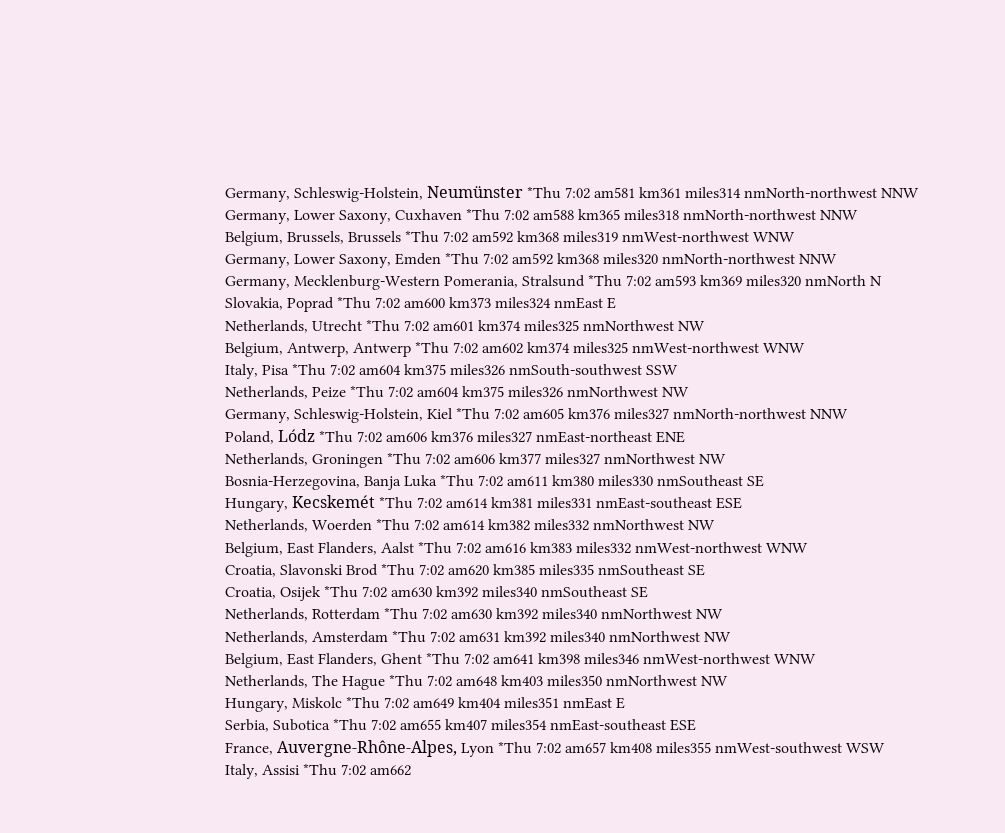Germany, Schleswig-Holstein, Neumünster *Thu 7:02 am581 km361 miles314 nmNorth-northwest NNW
Germany, Lower Saxony, Cuxhaven *Thu 7:02 am588 km365 miles318 nmNorth-northwest NNW
Belgium, Brussels, Brussels *Thu 7:02 am592 km368 miles319 nmWest-northwest WNW
Germany, Lower Saxony, Emden *Thu 7:02 am592 km368 miles320 nmNorth-northwest NNW
Germany, Mecklenburg-Western Pomerania, Stralsund *Thu 7:02 am593 km369 miles320 nmNorth N
Slovakia, Poprad *Thu 7:02 am600 km373 miles324 nmEast E
Netherlands, Utrecht *Thu 7:02 am601 km374 miles325 nmNorthwest NW
Belgium, Antwerp, Antwerp *Thu 7:02 am602 km374 miles325 nmWest-northwest WNW
Italy, Pisa *Thu 7:02 am604 km375 miles326 nmSouth-southwest SSW
Netherlands, Peize *Thu 7:02 am604 km375 miles326 nmNorthwest NW
Germany, Schleswig-Holstein, Kiel *Thu 7:02 am605 km376 miles327 nmNorth-northwest NNW
Poland, Lódz *Thu 7:02 am606 km376 miles327 nmEast-northeast ENE
Netherlands, Groningen *Thu 7:02 am606 km377 miles327 nmNorthwest NW
Bosnia-Herzegovina, Banja Luka *Thu 7:02 am611 km380 miles330 nmSoutheast SE
Hungary, Kecskemét *Thu 7:02 am614 km381 miles331 nmEast-southeast ESE
Netherlands, Woerden *Thu 7:02 am614 km382 miles332 nmNorthwest NW
Belgium, East Flanders, Aalst *Thu 7:02 am616 km383 miles332 nmWest-northwest WNW
Croatia, Slavonski Brod *Thu 7:02 am620 km385 miles335 nmSoutheast SE
Croatia, Osijek *Thu 7:02 am630 km392 miles340 nmSoutheast SE
Netherlands, Rotterdam *Thu 7:02 am630 km392 miles340 nmNorthwest NW
Netherlands, Amsterdam *Thu 7:02 am631 km392 miles340 nmNorthwest NW
Belgium, East Flanders, Ghent *Thu 7:02 am641 km398 miles346 nmWest-northwest WNW
Netherlands, The Hague *Thu 7:02 am648 km403 miles350 nmNorthwest NW
Hungary, Miskolc *Thu 7:02 am649 km404 miles351 nmEast E
Serbia, Subotica *Thu 7:02 am655 km407 miles354 nmEast-southeast ESE
France, Auvergne-Rhône-Alpes, Lyon *Thu 7:02 am657 km408 miles355 nmWest-southwest WSW
Italy, Assisi *Thu 7:02 am662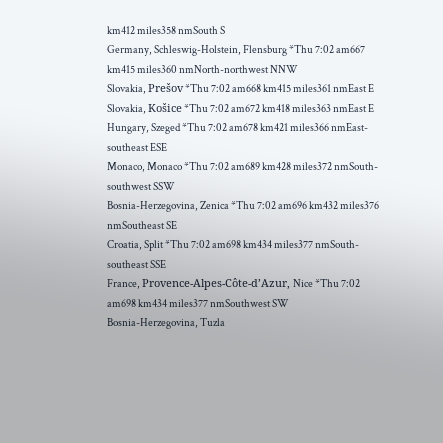km412 miles358 nmSouth S
Germany, Schleswig-Holstein, Flensburg *Thu 7:02 am667 km415 miles360 nmNorth-northwest NNW
Slovakia, Prešov *Thu 7:02 am668 km415 miles361 nmEast E
Slovakia, Košice *Thu 7:02 am672 km418 miles363 nmEast E
Hungary, Szeged *Thu 7:02 am678 km421 miles366 nmEast-southeast ESE
Monaco, Monaco *Thu 7:02 am689 km428 miles372 nmSouth-southwest SSW
Bosnia-Herzegovina, Zenica *Thu 7:02 am696 km432 miles376 nmSoutheast SE
Croatia, Split *Thu 7:02 am698 km434 miles377 nmSouth-southeast SSE
France, Provence-Alpes-Côte-d’Azur, Nice *Thu 7:02 am698 km434 miles377 nmSouthwest SW
Bosnia-Herzegovina, Tuzla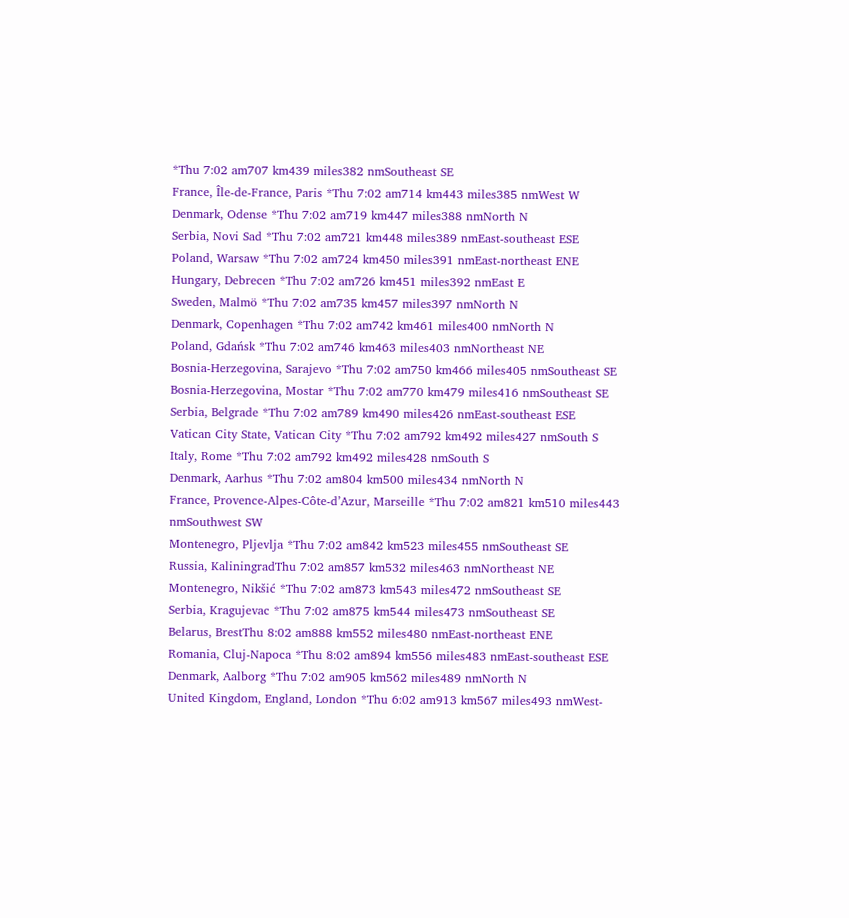*Thu 7:02 am707 km439 miles382 nmSoutheast SE
France, Île-de-France, Paris *Thu 7:02 am714 km443 miles385 nmWest W
Denmark, Odense *Thu 7:02 am719 km447 miles388 nmNorth N
Serbia, Novi Sad *Thu 7:02 am721 km448 miles389 nmEast-southeast ESE
Poland, Warsaw *Thu 7:02 am724 km450 miles391 nmEast-northeast ENE
Hungary, Debrecen *Thu 7:02 am726 km451 miles392 nmEast E
Sweden, Malmö *Thu 7:02 am735 km457 miles397 nmNorth N
Denmark, Copenhagen *Thu 7:02 am742 km461 miles400 nmNorth N
Poland, Gdańsk *Thu 7:02 am746 km463 miles403 nmNortheast NE
Bosnia-Herzegovina, Sarajevo *Thu 7:02 am750 km466 miles405 nmSoutheast SE
Bosnia-Herzegovina, Mostar *Thu 7:02 am770 km479 miles416 nmSoutheast SE
Serbia, Belgrade *Thu 7:02 am789 km490 miles426 nmEast-southeast ESE
Vatican City State, Vatican City *Thu 7:02 am792 km492 miles427 nmSouth S
Italy, Rome *Thu 7:02 am792 km492 miles428 nmSouth S
Denmark, Aarhus *Thu 7:02 am804 km500 miles434 nmNorth N
France, Provence-Alpes-Côte-d’Azur, Marseille *Thu 7:02 am821 km510 miles443 nmSouthwest SW
Montenegro, Pljevlja *Thu 7:02 am842 km523 miles455 nmSoutheast SE
Russia, KaliningradThu 7:02 am857 km532 miles463 nmNortheast NE
Montenegro, Nikšić *Thu 7:02 am873 km543 miles472 nmSoutheast SE
Serbia, Kragujevac *Thu 7:02 am875 km544 miles473 nmSoutheast SE
Belarus, BrestThu 8:02 am888 km552 miles480 nmEast-northeast ENE
Romania, Cluj-Napoca *Thu 8:02 am894 km556 miles483 nmEast-southeast ESE
Denmark, Aalborg *Thu 7:02 am905 km562 miles489 nmNorth N
United Kingdom, England, London *Thu 6:02 am913 km567 miles493 nmWest-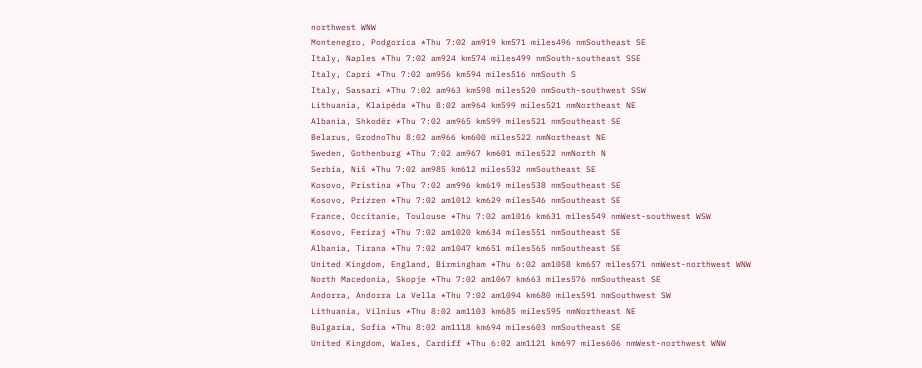northwest WNW
Montenegro, Podgorica *Thu 7:02 am919 km571 miles496 nmSoutheast SE
Italy, Naples *Thu 7:02 am924 km574 miles499 nmSouth-southeast SSE
Italy, Capri *Thu 7:02 am956 km594 miles516 nmSouth S
Italy, Sassari *Thu 7:02 am963 km598 miles520 nmSouth-southwest SSW
Lithuania, Klaipėda *Thu 8:02 am964 km599 miles521 nmNortheast NE
Albania, Shkodër *Thu 7:02 am965 km599 miles521 nmSoutheast SE
Belarus, GrodnoThu 8:02 am966 km600 miles522 nmNortheast NE
Sweden, Gothenburg *Thu 7:02 am967 km601 miles522 nmNorth N
Serbia, Niš *Thu 7:02 am985 km612 miles532 nmSoutheast SE
Kosovo, Pristina *Thu 7:02 am996 km619 miles538 nmSoutheast SE
Kosovo, Prizren *Thu 7:02 am1012 km629 miles546 nmSoutheast SE
France, Occitanie, Toulouse *Thu 7:02 am1016 km631 miles549 nmWest-southwest WSW
Kosovo, Ferizaj *Thu 7:02 am1020 km634 miles551 nmSoutheast SE
Albania, Tirana *Thu 7:02 am1047 km651 miles565 nmSoutheast SE
United Kingdom, England, Birmingham *Thu 6:02 am1058 km657 miles571 nmWest-northwest WNW
North Macedonia, Skopje *Thu 7:02 am1067 km663 miles576 nmSoutheast SE
Andorra, Andorra La Vella *Thu 7:02 am1094 km680 miles591 nmSouthwest SW
Lithuania, Vilnius *Thu 8:02 am1103 km685 miles595 nmNortheast NE
Bulgaria, Sofia *Thu 8:02 am1118 km694 miles603 nmSoutheast SE
United Kingdom, Wales, Cardiff *Thu 6:02 am1121 km697 miles606 nmWest-northwest WNW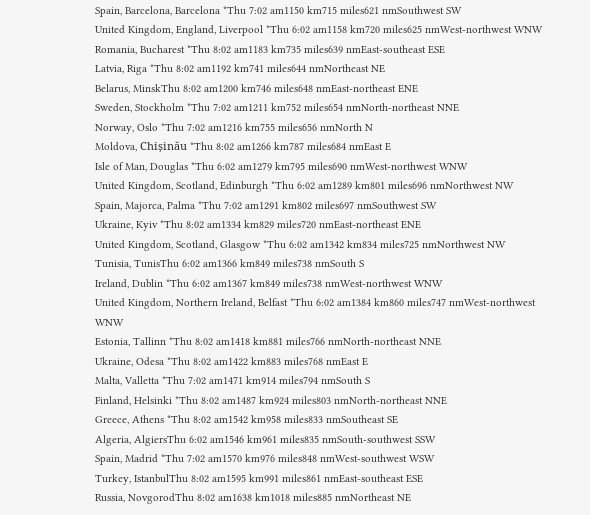Spain, Barcelona, Barcelona *Thu 7:02 am1150 km715 miles621 nmSouthwest SW
United Kingdom, England, Liverpool *Thu 6:02 am1158 km720 miles625 nmWest-northwest WNW
Romania, Bucharest *Thu 8:02 am1183 km735 miles639 nmEast-southeast ESE
Latvia, Riga *Thu 8:02 am1192 km741 miles644 nmNortheast NE
Belarus, MinskThu 8:02 am1200 km746 miles648 nmEast-northeast ENE
Sweden, Stockholm *Thu 7:02 am1211 km752 miles654 nmNorth-northeast NNE
Norway, Oslo *Thu 7:02 am1216 km755 miles656 nmNorth N
Moldova, Chișinău *Thu 8:02 am1266 km787 miles684 nmEast E
Isle of Man, Douglas *Thu 6:02 am1279 km795 miles690 nmWest-northwest WNW
United Kingdom, Scotland, Edinburgh *Thu 6:02 am1289 km801 miles696 nmNorthwest NW
Spain, Majorca, Palma *Thu 7:02 am1291 km802 miles697 nmSouthwest SW
Ukraine, Kyiv *Thu 8:02 am1334 km829 miles720 nmEast-northeast ENE
United Kingdom, Scotland, Glasgow *Thu 6:02 am1342 km834 miles725 nmNorthwest NW
Tunisia, TunisThu 6:02 am1366 km849 miles738 nmSouth S
Ireland, Dublin *Thu 6:02 am1367 km849 miles738 nmWest-northwest WNW
United Kingdom, Northern Ireland, Belfast *Thu 6:02 am1384 km860 miles747 nmWest-northwest WNW
Estonia, Tallinn *Thu 8:02 am1418 km881 miles766 nmNorth-northeast NNE
Ukraine, Odesa *Thu 8:02 am1422 km883 miles768 nmEast E
Malta, Valletta *Thu 7:02 am1471 km914 miles794 nmSouth S
Finland, Helsinki *Thu 8:02 am1487 km924 miles803 nmNorth-northeast NNE
Greece, Athens *Thu 8:02 am1542 km958 miles833 nmSoutheast SE
Algeria, AlgiersThu 6:02 am1546 km961 miles835 nmSouth-southwest SSW
Spain, Madrid *Thu 7:02 am1570 km976 miles848 nmWest-southwest WSW
Turkey, IstanbulThu 8:02 am1595 km991 miles861 nmEast-southeast ESE
Russia, NovgorodThu 8:02 am1638 km1018 miles885 nmNortheast NE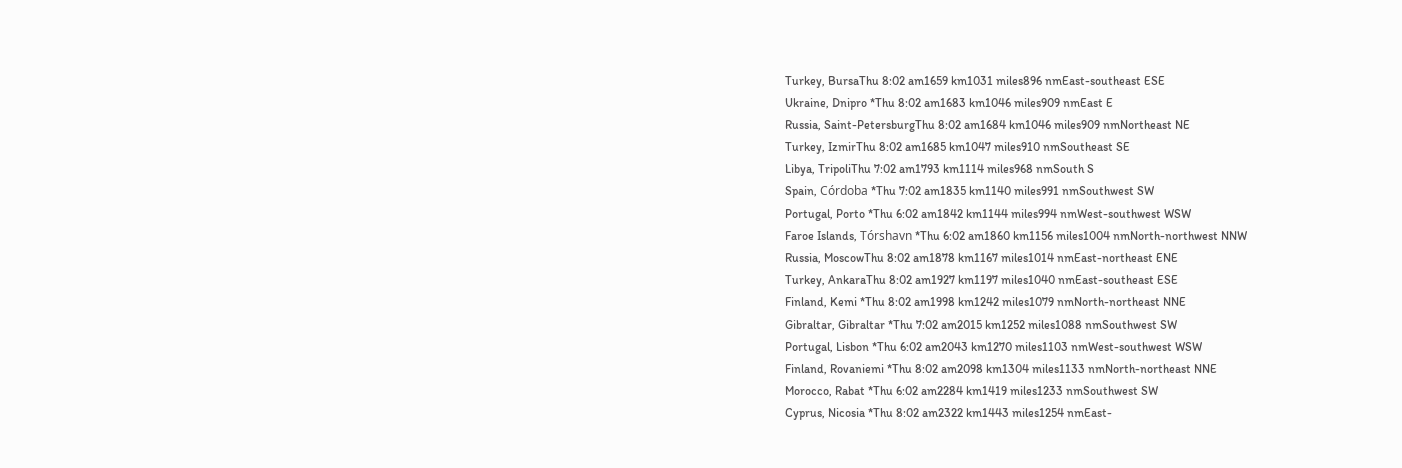Turkey, BursaThu 8:02 am1659 km1031 miles896 nmEast-southeast ESE
Ukraine, Dnipro *Thu 8:02 am1683 km1046 miles909 nmEast E
Russia, Saint-PetersburgThu 8:02 am1684 km1046 miles909 nmNortheast NE
Turkey, IzmirThu 8:02 am1685 km1047 miles910 nmSoutheast SE
Libya, TripoliThu 7:02 am1793 km1114 miles968 nmSouth S
Spain, Córdoba *Thu 7:02 am1835 km1140 miles991 nmSouthwest SW
Portugal, Porto *Thu 6:02 am1842 km1144 miles994 nmWest-southwest WSW
Faroe Islands, Tórshavn *Thu 6:02 am1860 km1156 miles1004 nmNorth-northwest NNW
Russia, MoscowThu 8:02 am1878 km1167 miles1014 nmEast-northeast ENE
Turkey, AnkaraThu 8:02 am1927 km1197 miles1040 nmEast-southeast ESE
Finland, Kemi *Thu 8:02 am1998 km1242 miles1079 nmNorth-northeast NNE
Gibraltar, Gibraltar *Thu 7:02 am2015 km1252 miles1088 nmSouthwest SW
Portugal, Lisbon *Thu 6:02 am2043 km1270 miles1103 nmWest-southwest WSW
Finland, Rovaniemi *Thu 8:02 am2098 km1304 miles1133 nmNorth-northeast NNE
Morocco, Rabat *Thu 6:02 am2284 km1419 miles1233 nmSouthwest SW
Cyprus, Nicosia *Thu 8:02 am2322 km1443 miles1254 nmEast-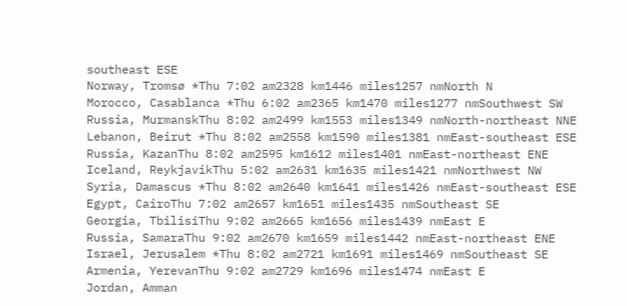southeast ESE
Norway, Tromsø *Thu 7:02 am2328 km1446 miles1257 nmNorth N
Morocco, Casablanca *Thu 6:02 am2365 km1470 miles1277 nmSouthwest SW
Russia, MurmanskThu 8:02 am2499 km1553 miles1349 nmNorth-northeast NNE
Lebanon, Beirut *Thu 8:02 am2558 km1590 miles1381 nmEast-southeast ESE
Russia, KazanThu 8:02 am2595 km1612 miles1401 nmEast-northeast ENE
Iceland, ReykjavikThu 5:02 am2631 km1635 miles1421 nmNorthwest NW
Syria, Damascus *Thu 8:02 am2640 km1641 miles1426 nmEast-southeast ESE
Egypt, CairoThu 7:02 am2657 km1651 miles1435 nmSoutheast SE
Georgia, TbilisiThu 9:02 am2665 km1656 miles1439 nmEast E
Russia, SamaraThu 9:02 am2670 km1659 miles1442 nmEast-northeast ENE
Israel, Jerusalem *Thu 8:02 am2721 km1691 miles1469 nmSoutheast SE
Armenia, YerevanThu 9:02 am2729 km1696 miles1474 nmEast E
Jordan, Amman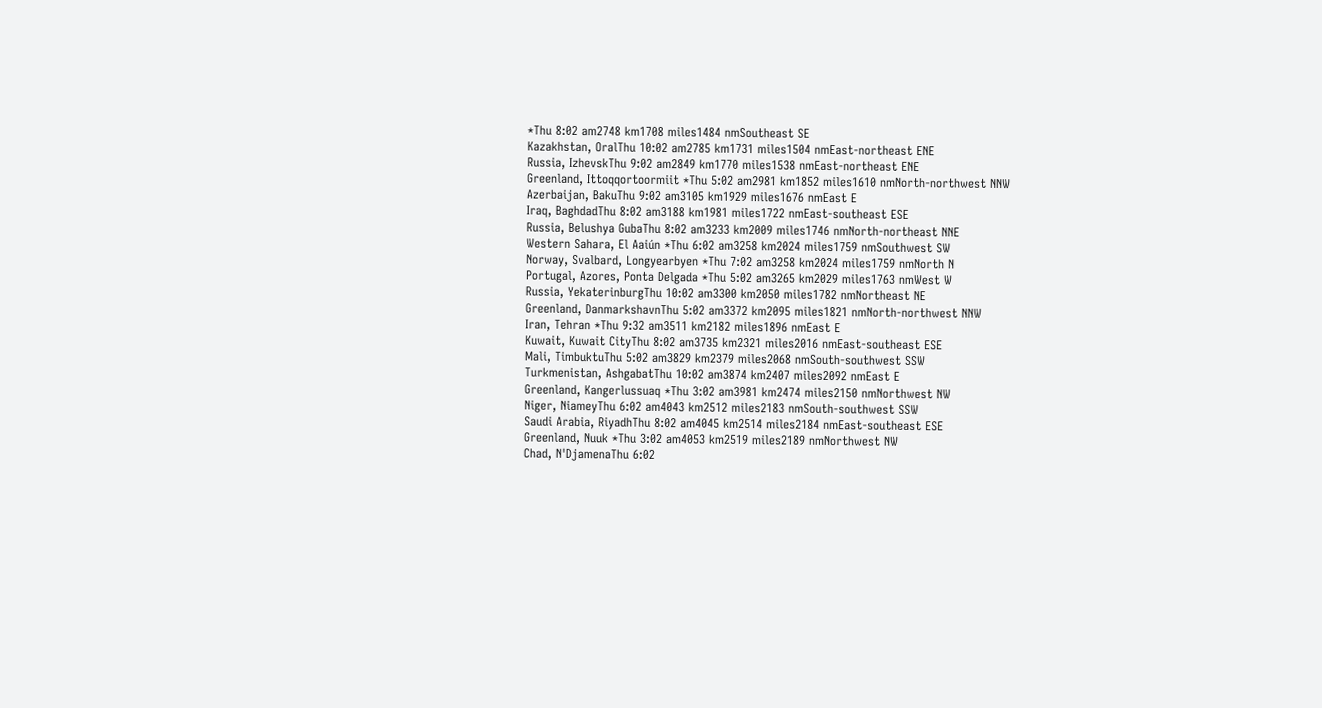*Thu 8:02 am2748 km1708 miles1484 nmSoutheast SE
Kazakhstan, OralThu 10:02 am2785 km1731 miles1504 nmEast-northeast ENE
Russia, IzhevskThu 9:02 am2849 km1770 miles1538 nmEast-northeast ENE
Greenland, Ittoqqortoormiit *Thu 5:02 am2981 km1852 miles1610 nmNorth-northwest NNW
Azerbaijan, BakuThu 9:02 am3105 km1929 miles1676 nmEast E
Iraq, BaghdadThu 8:02 am3188 km1981 miles1722 nmEast-southeast ESE
Russia, Belushya GubaThu 8:02 am3233 km2009 miles1746 nmNorth-northeast NNE
Western Sahara, El Aaiún *Thu 6:02 am3258 km2024 miles1759 nmSouthwest SW
Norway, Svalbard, Longyearbyen *Thu 7:02 am3258 km2024 miles1759 nmNorth N
Portugal, Azores, Ponta Delgada *Thu 5:02 am3265 km2029 miles1763 nmWest W
Russia, YekaterinburgThu 10:02 am3300 km2050 miles1782 nmNortheast NE
Greenland, DanmarkshavnThu 5:02 am3372 km2095 miles1821 nmNorth-northwest NNW
Iran, Tehran *Thu 9:32 am3511 km2182 miles1896 nmEast E
Kuwait, Kuwait CityThu 8:02 am3735 km2321 miles2016 nmEast-southeast ESE
Mali, TimbuktuThu 5:02 am3829 km2379 miles2068 nmSouth-southwest SSW
Turkmenistan, AshgabatThu 10:02 am3874 km2407 miles2092 nmEast E
Greenland, Kangerlussuaq *Thu 3:02 am3981 km2474 miles2150 nmNorthwest NW
Niger, NiameyThu 6:02 am4043 km2512 miles2183 nmSouth-southwest SSW
Saudi Arabia, RiyadhThu 8:02 am4045 km2514 miles2184 nmEast-southeast ESE
Greenland, Nuuk *Thu 3:02 am4053 km2519 miles2189 nmNorthwest NW
Chad, N'DjamenaThu 6:02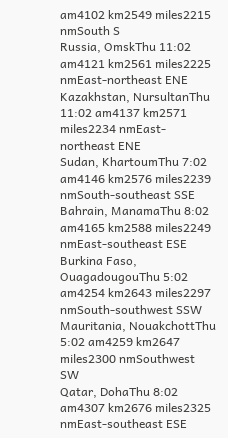am4102 km2549 miles2215 nmSouth S
Russia, OmskThu 11:02 am4121 km2561 miles2225 nmEast-northeast ENE
Kazakhstan, NursultanThu 11:02 am4137 km2571 miles2234 nmEast-northeast ENE
Sudan, KhartoumThu 7:02 am4146 km2576 miles2239 nmSouth-southeast SSE
Bahrain, ManamaThu 8:02 am4165 km2588 miles2249 nmEast-southeast ESE
Burkina Faso, OuagadougouThu 5:02 am4254 km2643 miles2297 nmSouth-southwest SSW
Mauritania, NouakchottThu 5:02 am4259 km2647 miles2300 nmSouthwest SW
Qatar, DohaThu 8:02 am4307 km2676 miles2325 nmEast-southeast ESE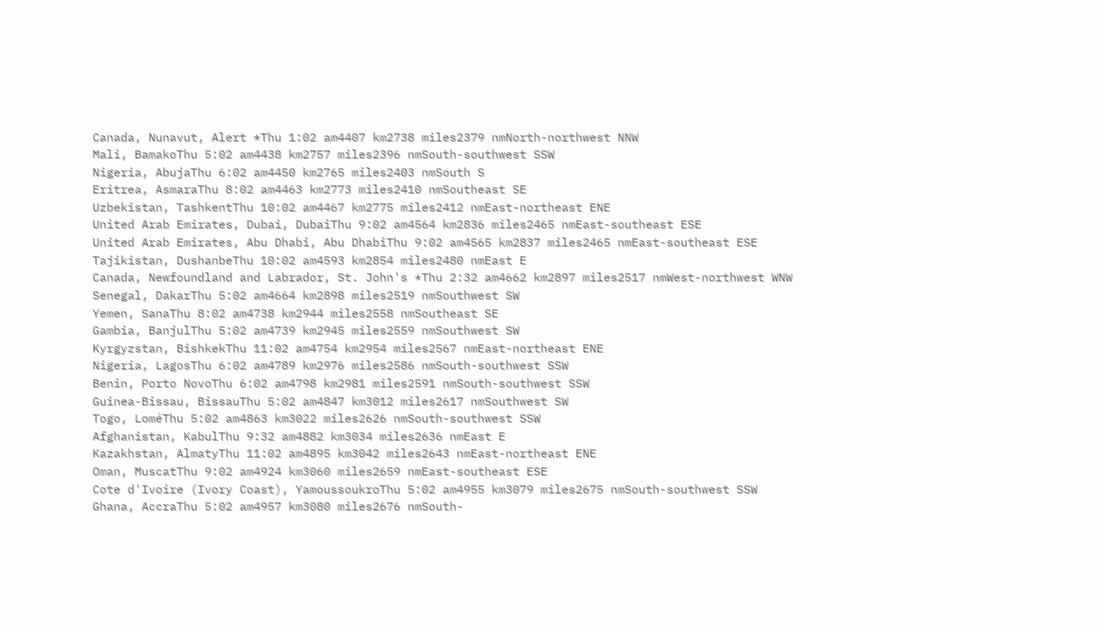Canada, Nunavut, Alert *Thu 1:02 am4407 km2738 miles2379 nmNorth-northwest NNW
Mali, BamakoThu 5:02 am4438 km2757 miles2396 nmSouth-southwest SSW
Nigeria, AbujaThu 6:02 am4450 km2765 miles2403 nmSouth S
Eritrea, AsmaraThu 8:02 am4463 km2773 miles2410 nmSoutheast SE
Uzbekistan, TashkentThu 10:02 am4467 km2775 miles2412 nmEast-northeast ENE
United Arab Emirates, Dubai, DubaiThu 9:02 am4564 km2836 miles2465 nmEast-southeast ESE
United Arab Emirates, Abu Dhabi, Abu DhabiThu 9:02 am4565 km2837 miles2465 nmEast-southeast ESE
Tajikistan, DushanbeThu 10:02 am4593 km2854 miles2480 nmEast E
Canada, Newfoundland and Labrador, St. John's *Thu 2:32 am4662 km2897 miles2517 nmWest-northwest WNW
Senegal, DakarThu 5:02 am4664 km2898 miles2519 nmSouthwest SW
Yemen, SanaThu 8:02 am4738 km2944 miles2558 nmSoutheast SE
Gambia, BanjulThu 5:02 am4739 km2945 miles2559 nmSouthwest SW
Kyrgyzstan, BishkekThu 11:02 am4754 km2954 miles2567 nmEast-northeast ENE
Nigeria, LagosThu 6:02 am4789 km2976 miles2586 nmSouth-southwest SSW
Benin, Porto NovoThu 6:02 am4798 km2981 miles2591 nmSouth-southwest SSW
Guinea-Bissau, BissauThu 5:02 am4847 km3012 miles2617 nmSouthwest SW
Togo, LoméThu 5:02 am4863 km3022 miles2626 nmSouth-southwest SSW
Afghanistan, KabulThu 9:32 am4882 km3034 miles2636 nmEast E
Kazakhstan, AlmatyThu 11:02 am4895 km3042 miles2643 nmEast-northeast ENE
Oman, MuscatThu 9:02 am4924 km3060 miles2659 nmEast-southeast ESE
Cote d'Ivoire (Ivory Coast), YamoussoukroThu 5:02 am4955 km3079 miles2675 nmSouth-southwest SSW
Ghana, AccraThu 5:02 am4957 km3080 miles2676 nmSouth-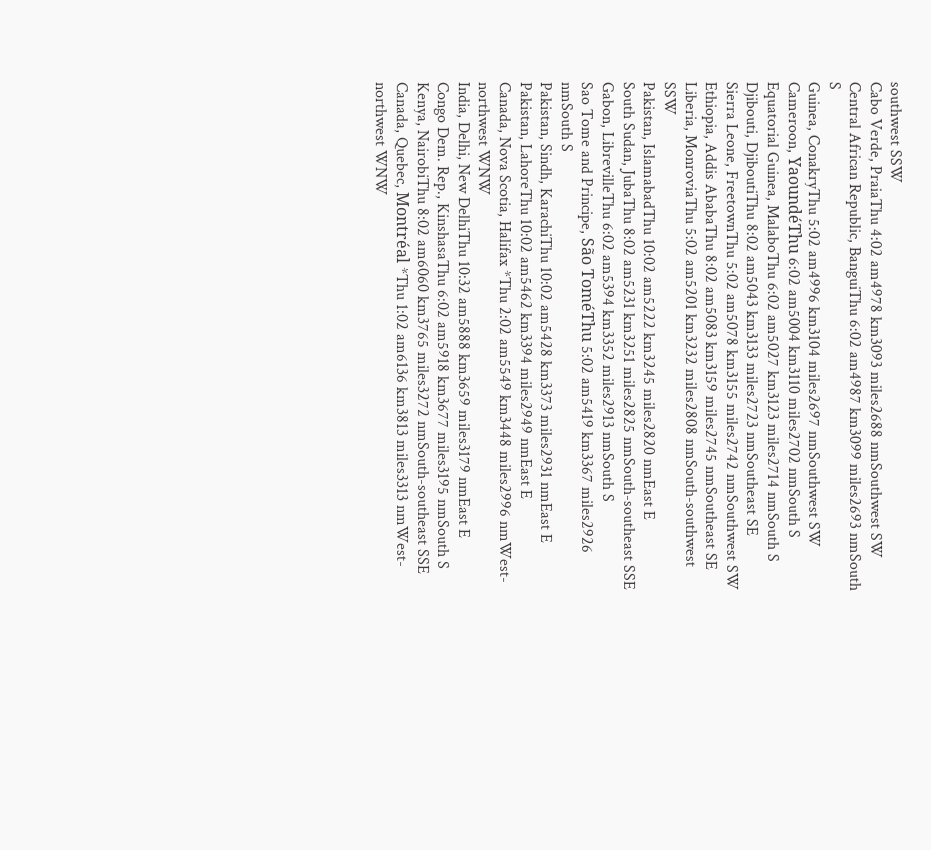southwest SSW
Cabo Verde, PraiaThu 4:02 am4978 km3093 miles2688 nmSouthwest SW
Central African Republic, BanguiThu 6:02 am4987 km3099 miles2693 nmSouth S
Guinea, ConakryThu 5:02 am4996 km3104 miles2697 nmSouthwest SW
Cameroon, YaoundéThu 6:02 am5004 km3110 miles2702 nmSouth S
Equatorial Guinea, MalaboThu 6:02 am5027 km3123 miles2714 nmSouth S
Djibouti, DjiboutiThu 8:02 am5043 km3133 miles2723 nmSoutheast SE
Sierra Leone, FreetownThu 5:02 am5078 km3155 miles2742 nmSouthwest SW
Ethiopia, Addis AbabaThu 8:02 am5083 km3159 miles2745 nmSoutheast SE
Liberia, MonroviaThu 5:02 am5201 km3232 miles2808 nmSouth-southwest SSW
Pakistan, IslamabadThu 10:02 am5222 km3245 miles2820 nmEast E
South Sudan, JubaThu 8:02 am5231 km3251 miles2825 nmSouth-southeast SSE
Gabon, LibrevilleThu 6:02 am5394 km3352 miles2913 nmSouth S
Sao Tome and Principe, São ToméThu 5:02 am5419 km3367 miles2926 nmSouth S
Pakistan, Sindh, KarachiThu 10:02 am5428 km3373 miles2931 nmEast E
Pakistan, LahoreThu 10:02 am5462 km3394 miles2949 nmEast E
Canada, Nova Scotia, Halifax *Thu 2:02 am5549 km3448 miles2996 nmWest-northwest WNW
India, Delhi, New DelhiThu 10:32 am5888 km3659 miles3179 nmEast E
Congo Dem. Rep., KinshasaThu 6:02 am5918 km3677 miles3195 nmSouth S
Kenya, NairobiThu 8:02 am6060 km3765 miles3272 nmSouth-southeast SSE
Canada, Quebec, Montréal *Thu 1:02 am6136 km3813 miles3313 nmWest-northwest WNW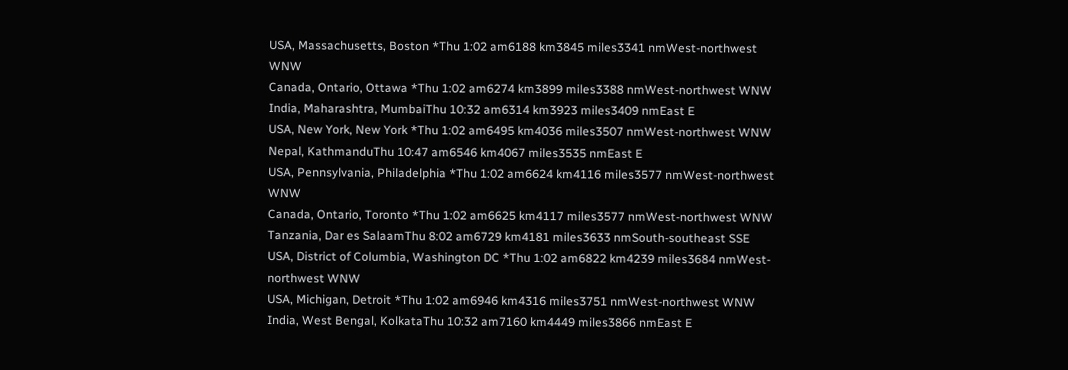USA, Massachusetts, Boston *Thu 1:02 am6188 km3845 miles3341 nmWest-northwest WNW
Canada, Ontario, Ottawa *Thu 1:02 am6274 km3899 miles3388 nmWest-northwest WNW
India, Maharashtra, MumbaiThu 10:32 am6314 km3923 miles3409 nmEast E
USA, New York, New York *Thu 1:02 am6495 km4036 miles3507 nmWest-northwest WNW
Nepal, KathmanduThu 10:47 am6546 km4067 miles3535 nmEast E
USA, Pennsylvania, Philadelphia *Thu 1:02 am6624 km4116 miles3577 nmWest-northwest WNW
Canada, Ontario, Toronto *Thu 1:02 am6625 km4117 miles3577 nmWest-northwest WNW
Tanzania, Dar es SalaamThu 8:02 am6729 km4181 miles3633 nmSouth-southeast SSE
USA, District of Columbia, Washington DC *Thu 1:02 am6822 km4239 miles3684 nmWest-northwest WNW
USA, Michigan, Detroit *Thu 1:02 am6946 km4316 miles3751 nmWest-northwest WNW
India, West Bengal, KolkataThu 10:32 am7160 km4449 miles3866 nmEast E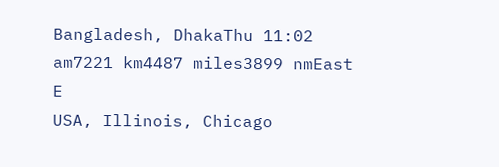Bangladesh, DhakaThu 11:02 am7221 km4487 miles3899 nmEast E
USA, Illinois, Chicago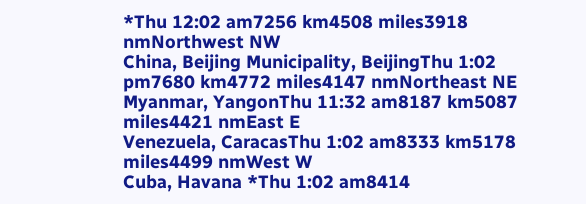*Thu 12:02 am7256 km4508 miles3918 nmNorthwest NW
China, Beijing Municipality, BeijingThu 1:02 pm7680 km4772 miles4147 nmNortheast NE
Myanmar, YangonThu 11:32 am8187 km5087 miles4421 nmEast E
Venezuela, CaracasThu 1:02 am8333 km5178 miles4499 nmWest W
Cuba, Havana *Thu 1:02 am8414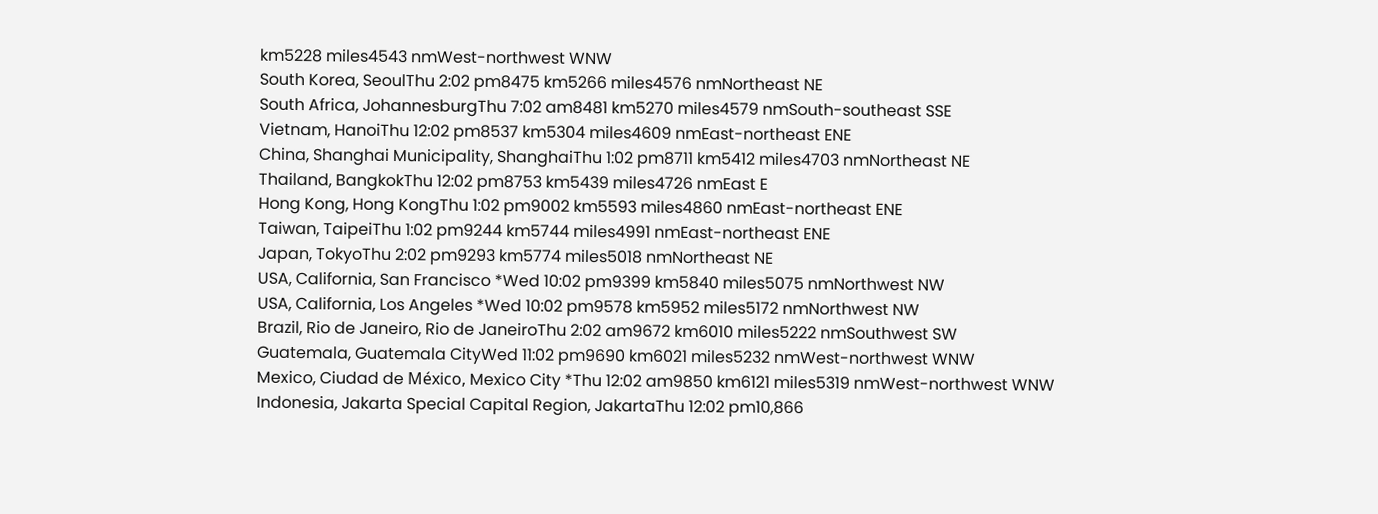km5228 miles4543 nmWest-northwest WNW
South Korea, SeoulThu 2:02 pm8475 km5266 miles4576 nmNortheast NE
South Africa, JohannesburgThu 7:02 am8481 km5270 miles4579 nmSouth-southeast SSE
Vietnam, HanoiThu 12:02 pm8537 km5304 miles4609 nmEast-northeast ENE
China, Shanghai Municipality, ShanghaiThu 1:02 pm8711 km5412 miles4703 nmNortheast NE
Thailand, BangkokThu 12:02 pm8753 km5439 miles4726 nmEast E
Hong Kong, Hong KongThu 1:02 pm9002 km5593 miles4860 nmEast-northeast ENE
Taiwan, TaipeiThu 1:02 pm9244 km5744 miles4991 nmEast-northeast ENE
Japan, TokyoThu 2:02 pm9293 km5774 miles5018 nmNortheast NE
USA, California, San Francisco *Wed 10:02 pm9399 km5840 miles5075 nmNorthwest NW
USA, California, Los Angeles *Wed 10:02 pm9578 km5952 miles5172 nmNorthwest NW
Brazil, Rio de Janeiro, Rio de JaneiroThu 2:02 am9672 km6010 miles5222 nmSouthwest SW
Guatemala, Guatemala CityWed 11:02 pm9690 km6021 miles5232 nmWest-northwest WNW
Mexico, Ciudad de México, Mexico City *Thu 12:02 am9850 km6121 miles5319 nmWest-northwest WNW
Indonesia, Jakarta Special Capital Region, JakartaThu 12:02 pm10,866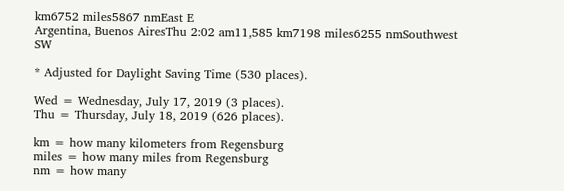km6752 miles5867 nmEast E
Argentina, Buenos AiresThu 2:02 am11,585 km7198 miles6255 nmSouthwest SW

* Adjusted for Daylight Saving Time (530 places).

Wed = Wednesday, July 17, 2019 (3 places).
Thu = Thursday, July 18, 2019 (626 places).

km = how many kilometers from Regensburg
miles = how many miles from Regensburg
nm = how many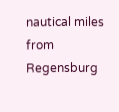nautical miles from Regensburg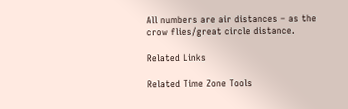All numbers are air distances – as the crow flies/great circle distance.

Related Links

Related Time Zone Tools